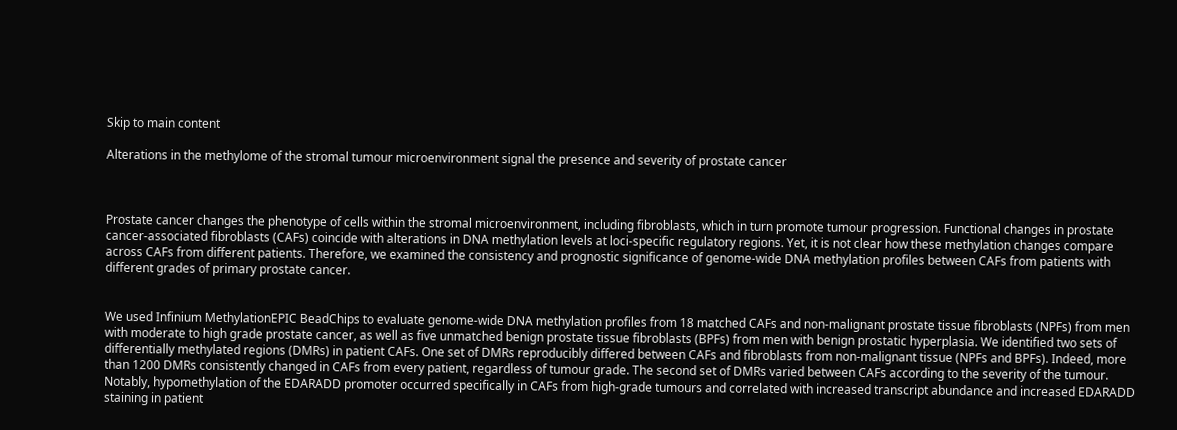Skip to main content

Alterations in the methylome of the stromal tumour microenvironment signal the presence and severity of prostate cancer



Prostate cancer changes the phenotype of cells within the stromal microenvironment, including fibroblasts, which in turn promote tumour progression. Functional changes in prostate cancer-associated fibroblasts (CAFs) coincide with alterations in DNA methylation levels at loci-specific regulatory regions. Yet, it is not clear how these methylation changes compare across CAFs from different patients. Therefore, we examined the consistency and prognostic significance of genome-wide DNA methylation profiles between CAFs from patients with different grades of primary prostate cancer.


We used Infinium MethylationEPIC BeadChips to evaluate genome-wide DNA methylation profiles from 18 matched CAFs and non-malignant prostate tissue fibroblasts (NPFs) from men with moderate to high grade prostate cancer, as well as five unmatched benign prostate tissue fibroblasts (BPFs) from men with benign prostatic hyperplasia. We identified two sets of differentially methylated regions (DMRs) in patient CAFs. One set of DMRs reproducibly differed between CAFs and fibroblasts from non-malignant tissue (NPFs and BPFs). Indeed, more than 1200 DMRs consistently changed in CAFs from every patient, regardless of tumour grade. The second set of DMRs varied between CAFs according to the severity of the tumour. Notably, hypomethylation of the EDARADD promoter occurred specifically in CAFs from high-grade tumours and correlated with increased transcript abundance and increased EDARADD staining in patient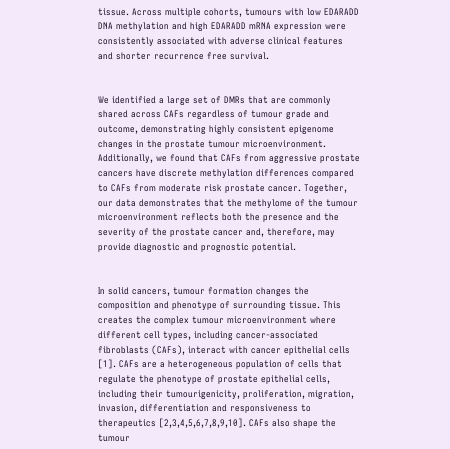tissue. Across multiple cohorts, tumours with low EDARADD DNA methylation and high EDARADD mRNA expression were consistently associated with adverse clinical features and shorter recurrence free survival.


We identified a large set of DMRs that are commonly shared across CAFs regardless of tumour grade and outcome, demonstrating highly consistent epigenome changes in the prostate tumour microenvironment. Additionally, we found that CAFs from aggressive prostate cancers have discrete methylation differences compared to CAFs from moderate risk prostate cancer. Together, our data demonstrates that the methylome of the tumour microenvironment reflects both the presence and the severity of the prostate cancer and, therefore, may provide diagnostic and prognostic potential.


In solid cancers, tumour formation changes the composition and phenotype of surrounding tissue. This creates the complex tumour microenvironment where different cell types, including cancer-associated fibroblasts (CAFs), interact with cancer epithelial cells [1]. CAFs are a heterogeneous population of cells that regulate the phenotype of prostate epithelial cells, including their tumourigenicity, proliferation, migration, invasion, differentiation and responsiveness to therapeutics [2,3,4,5,6,7,8,9,10]. CAFs also shape the tumour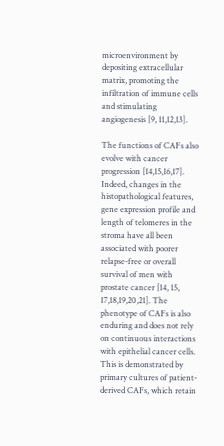microenvironment by depositing extracellular matrix, promoting the infiltration of immune cells and stimulating angiogenesis [9, 11,12,13].

The functions of CAFs also evolve with cancer progression [14,15,16,17]. Indeed, changes in the histopathological features, gene expression profile and length of telomeres in the stroma have all been associated with poorer relapse-free or overall survival of men with prostate cancer [14, 15, 17,18,19,20,21]. The phenotype of CAFs is also enduring and does not rely on continuous interactions with epithelial cancer cells. This is demonstrated by primary cultures of patient-derived CAFs, which retain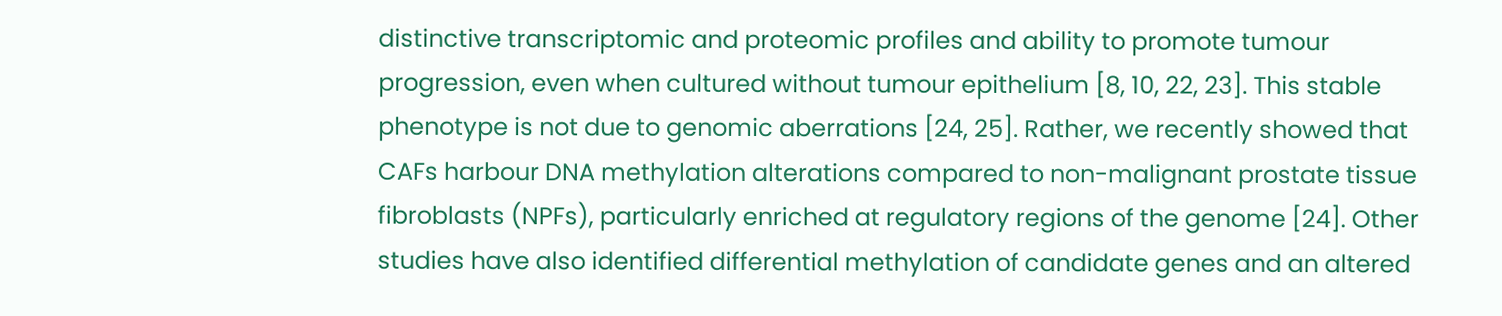distinctive transcriptomic and proteomic profiles and ability to promote tumour progression, even when cultured without tumour epithelium [8, 10, 22, 23]. This stable phenotype is not due to genomic aberrations [24, 25]. Rather, we recently showed that CAFs harbour DNA methylation alterations compared to non-malignant prostate tissue fibroblasts (NPFs), particularly enriched at regulatory regions of the genome [24]. Other studies have also identified differential methylation of candidate genes and an altered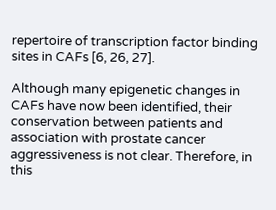repertoire of transcription factor binding sites in CAFs [6, 26, 27].

Although many epigenetic changes in CAFs have now been identified, their conservation between patients and association with prostate cancer aggressiveness is not clear. Therefore, in this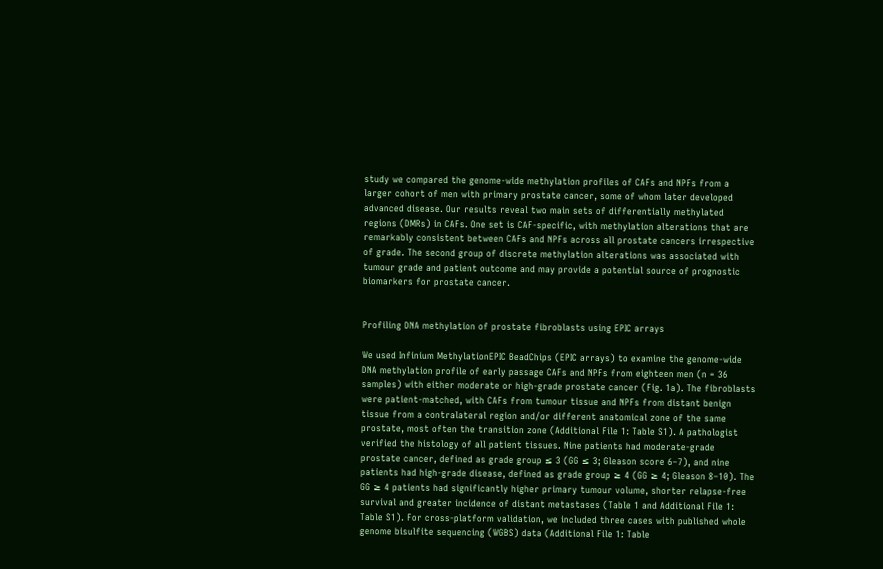study we compared the genome-wide methylation profiles of CAFs and NPFs from a larger cohort of men with primary prostate cancer, some of whom later developed advanced disease. Our results reveal two main sets of differentially methylated regions (DMRs) in CAFs. One set is CAF-specific, with methylation alterations that are remarkably consistent between CAFs and NPFs across all prostate cancers irrespective of grade. The second group of discrete methylation alterations was associated with tumour grade and patient outcome and may provide a potential source of prognostic biomarkers for prostate cancer.


Profiling DNA methylation of prostate fibroblasts using EPIC arrays

We used Infinium MethylationEPIC BeadChips (EPIC arrays) to examine the genome-wide DNA methylation profile of early passage CAFs and NPFs from eighteen men (n = 36 samples) with either moderate or high-grade prostate cancer (Fig. 1a). The fibroblasts were patient-matched, with CAFs from tumour tissue and NPFs from distant benign tissue from a contralateral region and/or different anatomical zone of the same prostate, most often the transition zone (Additional File 1: Table S1). A pathologist verified the histology of all patient tissues. Nine patients had moderate-grade prostate cancer, defined as grade group ≤ 3 (GG ≤ 3; Gleason score 6–7), and nine patients had high-grade disease, defined as grade group ≥ 4 (GG ≥ 4; Gleason 8–10). The GG ≥ 4 patients had significantly higher primary tumour volume, shorter relapse-free survival and greater incidence of distant metastases (Table 1 and Additional File 1: Table S1). For cross-platform validation, we included three cases with published whole genome bisulfite sequencing (WGBS) data (Additional File 1: Table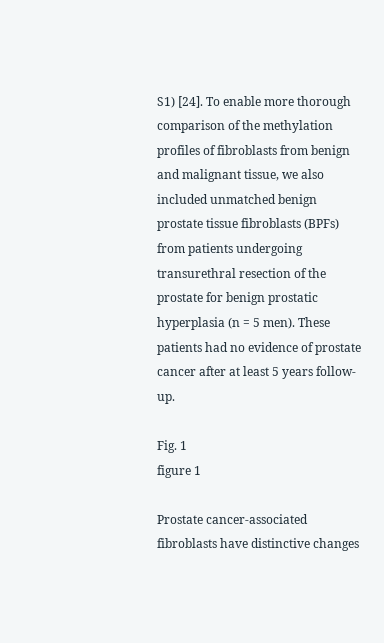S1) [24]. To enable more thorough comparison of the methylation profiles of fibroblasts from benign and malignant tissue, we also included unmatched benign prostate tissue fibroblasts (BPFs) from patients undergoing transurethral resection of the prostate for benign prostatic hyperplasia (n = 5 men). These patients had no evidence of prostate cancer after at least 5 years follow-up.

Fig. 1
figure 1

Prostate cancer-associated fibroblasts have distinctive changes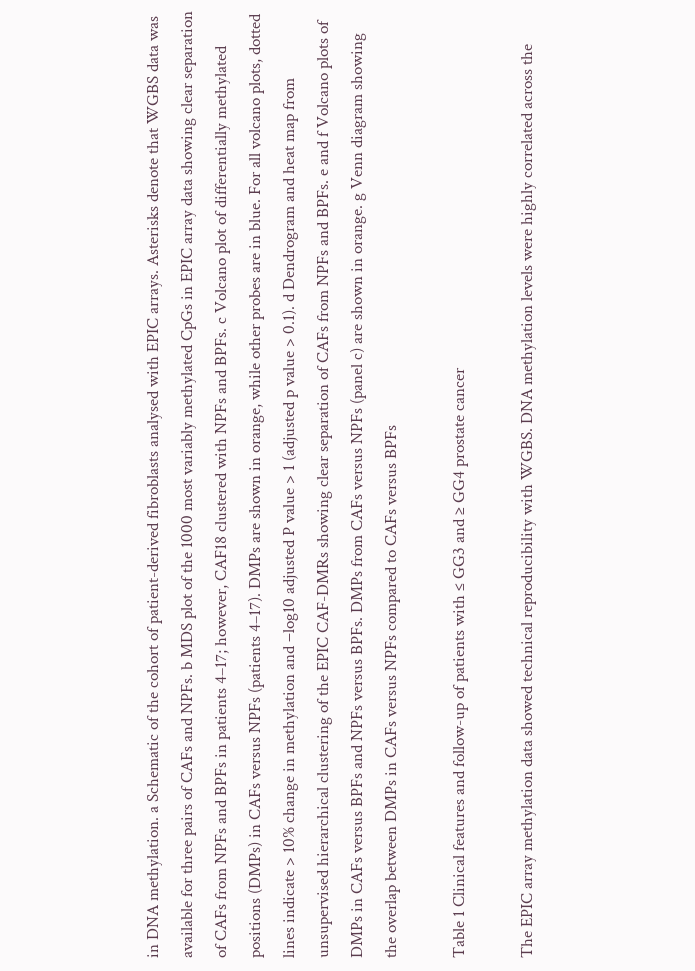in DNA methylation. a Schematic of the cohort of patient-derived fibroblasts analysed with EPIC arrays. Asterisks denote that WGBS data was available for three pairs of CAFs and NPFs. b MDS plot of the 1000 most variably methylated CpGs in EPIC array data showing clear separation of CAFs from NPFs and BPFs in patients 4–17; however, CAF18 clustered with NPFs and BPFs. c Volcano plot of differentially methylated positions (DMPs) in CAFs versus NPFs (patients 4–17). DMPs are shown in orange, while other probes are in blue. For all volcano plots, dotted lines indicate > 10% change in methylation and −log10 adjusted P value > 1 (adjusted p value > 0.1). d Dendrogram and heat map from unsupervised hierarchical clustering of the EPIC CAF-DMRs showing clear separation of CAFs from NPFs and BPFs. e and f Volcano plots of DMPs in CAFs versus BPFs and NPFs versus BPFs. DMPs from CAFs versus NPFs (panel c) are shown in orange. g Venn diagram showing the overlap between DMPs in CAFs versus NPFs compared to CAFs versus BPFs

Table 1 Clinical features and follow-up of patients with ≤ GG3 and ≥ GG4 prostate cancer

The EPIC array methylation data showed technical reproducibility with WGBS. DNA methylation levels were highly correlated across the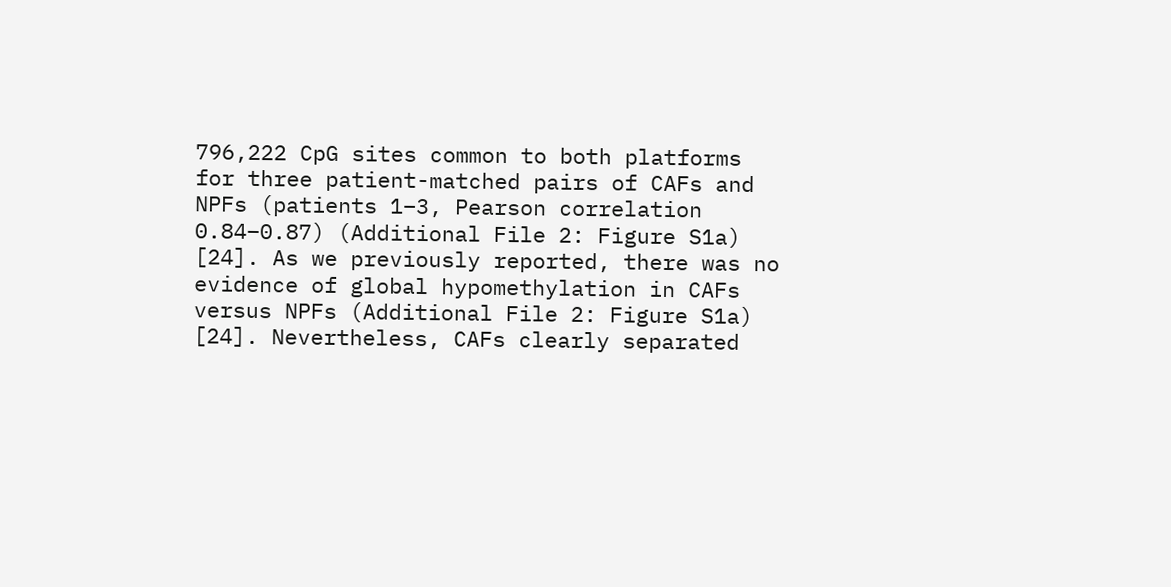796,222 CpG sites common to both platforms for three patient-matched pairs of CAFs and NPFs (patients 1–3, Pearson correlation 0.84–0.87) (Additional File 2: Figure S1a) [24]. As we previously reported, there was no evidence of global hypomethylation in CAFs versus NPFs (Additional File 2: Figure S1a) [24]. Nevertheless, CAFs clearly separated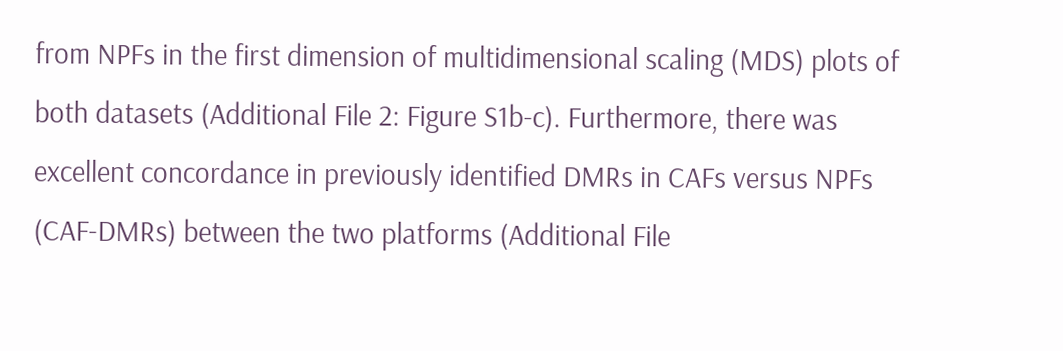from NPFs in the first dimension of multidimensional scaling (MDS) plots of both datasets (Additional File 2: Figure S1b-c). Furthermore, there was excellent concordance in previously identified DMRs in CAFs versus NPFs (CAF-DMRs) between the two platforms (Additional File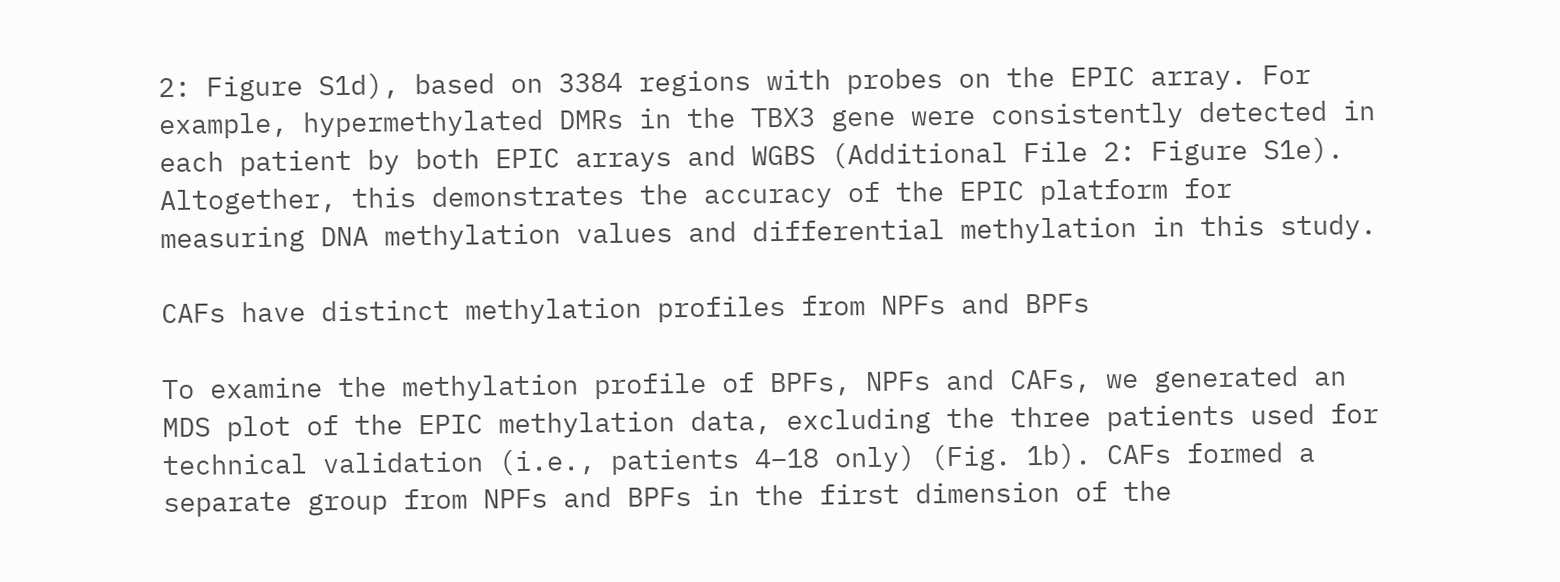2: Figure S1d), based on 3384 regions with probes on the EPIC array. For example, hypermethylated DMRs in the TBX3 gene were consistently detected in each patient by both EPIC arrays and WGBS (Additional File 2: Figure S1e). Altogether, this demonstrates the accuracy of the EPIC platform for measuring DNA methylation values and differential methylation in this study.

CAFs have distinct methylation profiles from NPFs and BPFs

To examine the methylation profile of BPFs, NPFs and CAFs, we generated an MDS plot of the EPIC methylation data, excluding the three patients used for technical validation (i.e., patients 4–18 only) (Fig. 1b). CAFs formed a separate group from NPFs and BPFs in the first dimension of the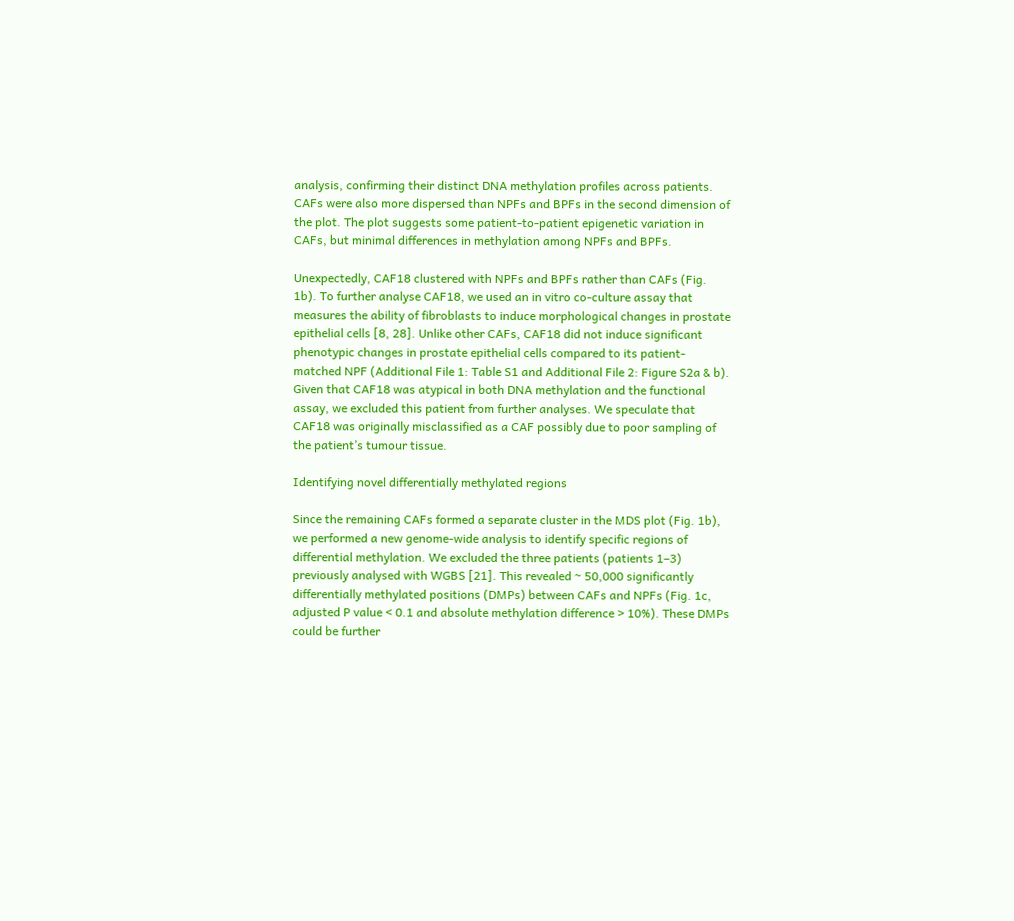analysis, confirming their distinct DNA methylation profiles across patients. CAFs were also more dispersed than NPFs and BPFs in the second dimension of the plot. The plot suggests some patient-to-patient epigenetic variation in CAFs, but minimal differences in methylation among NPFs and BPFs.

Unexpectedly, CAF18 clustered with NPFs and BPFs rather than CAFs (Fig. 1b). To further analyse CAF18, we used an in vitro co-culture assay that measures the ability of fibroblasts to induce morphological changes in prostate epithelial cells [8, 28]. Unlike other CAFs, CAF18 did not induce significant phenotypic changes in prostate epithelial cells compared to its patient-matched NPF (Additional File 1: Table S1 and Additional File 2: Figure S2a & b). Given that CAF18 was atypical in both DNA methylation and the functional assay, we excluded this patient from further analyses. We speculate that CAF18 was originally misclassified as a CAF possibly due to poor sampling of the patient’s tumour tissue.

Identifying novel differentially methylated regions

Since the remaining CAFs formed a separate cluster in the MDS plot (Fig. 1b), we performed a new genome-wide analysis to identify specific regions of differential methylation. We excluded the three patients (patients 1–3) previously analysed with WGBS [21]. This revealed ~ 50,000 significantly differentially methylated positions (DMPs) between CAFs and NPFs (Fig. 1c, adjusted P value < 0.1 and absolute methylation difference > 10%). These DMPs could be further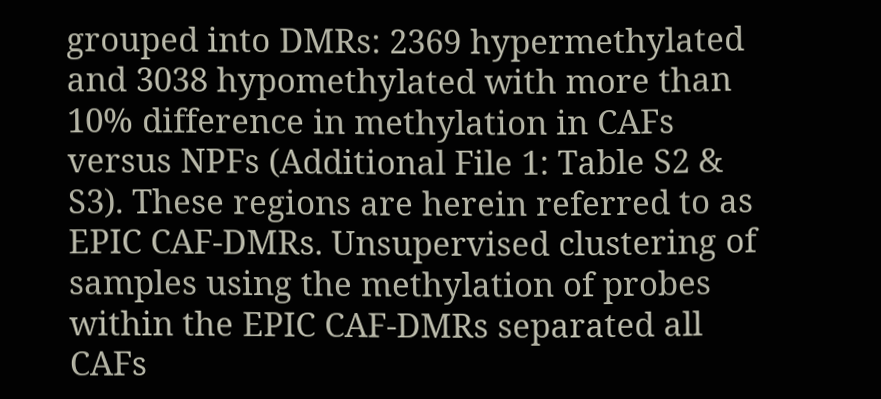grouped into DMRs: 2369 hypermethylated and 3038 hypomethylated with more than 10% difference in methylation in CAFs versus NPFs (Additional File 1: Table S2 & S3). These regions are herein referred to as EPIC CAF-DMRs. Unsupervised clustering of samples using the methylation of probes within the EPIC CAF-DMRs separated all CAFs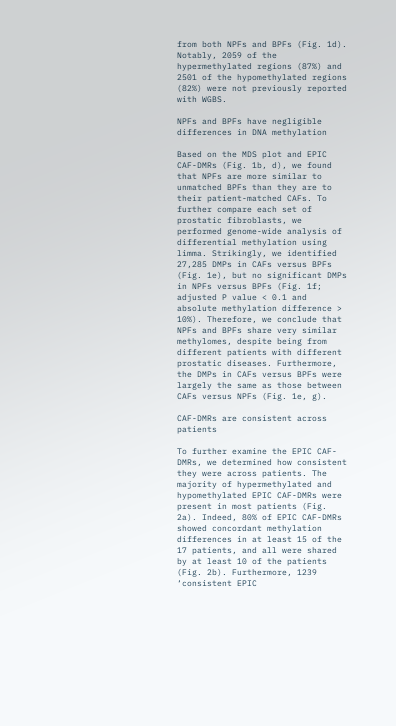from both NPFs and BPFs (Fig. 1d). Notably, 2059 of the hypermethylated regions (87%) and 2501 of the hypomethylated regions (82%) were not previously reported with WGBS.

NPFs and BPFs have negligible differences in DNA methylation

Based on the MDS plot and EPIC CAF-DMRs (Fig. 1b, d), we found that NPFs are more similar to unmatched BPFs than they are to their patient-matched CAFs. To further compare each set of prostatic fibroblasts, we performed genome-wide analysis of differential methylation using limma. Strikingly, we identified 27,285 DMPs in CAFs versus BPFs (Fig. 1e), but no significant DMPs in NPFs versus BPFs (Fig. 1f; adjusted P value < 0.1 and absolute methylation difference > 10%). Therefore, we conclude that NPFs and BPFs share very similar methylomes, despite being from different patients with different prostatic diseases. Furthermore, the DMPs in CAFs versus BPFs were largely the same as those between CAFs versus NPFs (Fig. 1e, g).

CAF-DMRs are consistent across patients

To further examine the EPIC CAF-DMRs, we determined how consistent they were across patients. The majority of hypermethylated and hypomethylated EPIC CAF-DMRs were present in most patients (Fig. 2a). Indeed, 80% of EPIC CAF-DMRs showed concordant methylation differences in at least 15 of the 17 patients, and all were shared by at least 10 of the patients (Fig. 2b). Furthermore, 1239 ‘consistent EPIC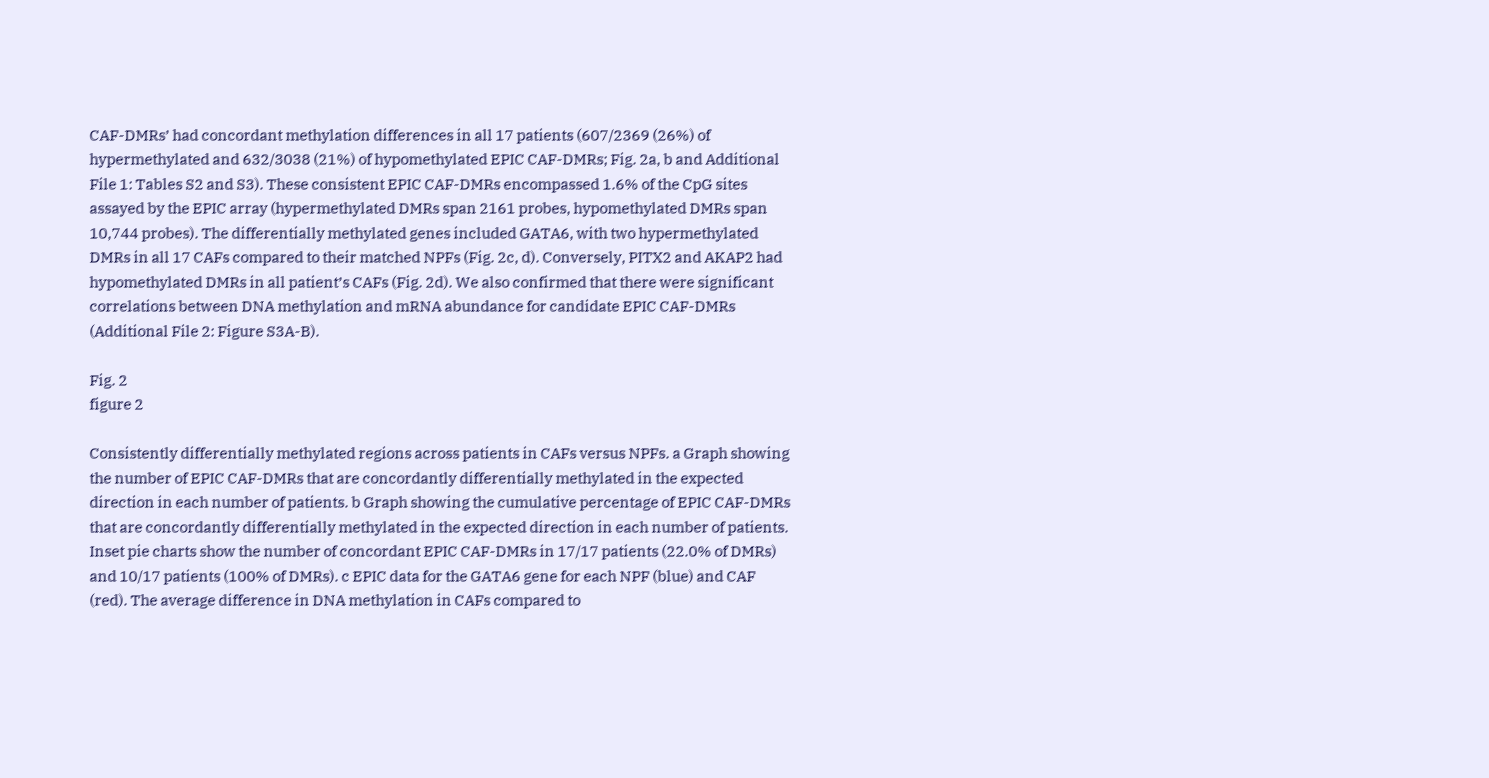CAF-DMRs’ had concordant methylation differences in all 17 patients (607/2369 (26%) of hypermethylated and 632/3038 (21%) of hypomethylated EPIC CAF-DMRs; Fig. 2a, b and Additional File 1: Tables S2 and S3). These consistent EPIC CAF-DMRs encompassed 1.6% of the CpG sites assayed by the EPIC array (hypermethylated DMRs span 2161 probes, hypomethylated DMRs span 10,744 probes). The differentially methylated genes included GATA6, with two hypermethylated DMRs in all 17 CAFs compared to their matched NPFs (Fig. 2c, d). Conversely, PITX2 and AKAP2 had hypomethylated DMRs in all patient’s CAFs (Fig. 2d). We also confirmed that there were significant correlations between DNA methylation and mRNA abundance for candidate EPIC CAF-DMRs (Additional File 2: Figure S3A-B).

Fig. 2
figure 2

Consistently differentially methylated regions across patients in CAFs versus NPFs. a Graph showing the number of EPIC CAF-DMRs that are concordantly differentially methylated in the expected direction in each number of patients. b Graph showing the cumulative percentage of EPIC CAF-DMRs that are concordantly differentially methylated in the expected direction in each number of patients. Inset pie charts show the number of concordant EPIC CAF-DMRs in 17/17 patients (22.0% of DMRs) and 10/17 patients (100% of DMRs). c EPIC data for the GATA6 gene for each NPF (blue) and CAF (red). The average difference in DNA methylation in CAFs compared to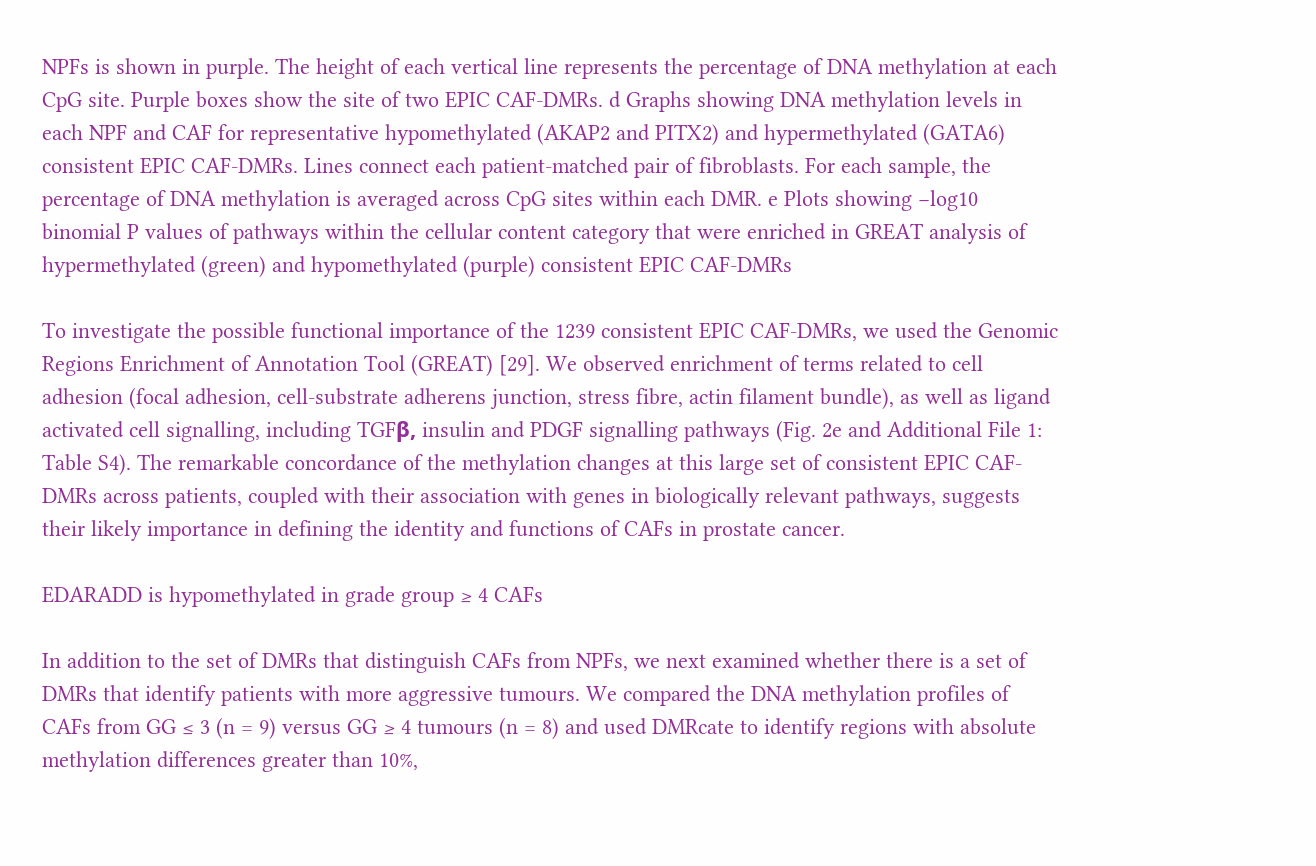NPFs is shown in purple. The height of each vertical line represents the percentage of DNA methylation at each CpG site. Purple boxes show the site of two EPIC CAF-DMRs. d Graphs showing DNA methylation levels in each NPF and CAF for representative hypomethylated (AKAP2 and PITX2) and hypermethylated (GATA6) consistent EPIC CAF-DMRs. Lines connect each patient-matched pair of fibroblasts. For each sample, the percentage of DNA methylation is averaged across CpG sites within each DMR. e Plots showing −log10 binomial P values of pathways within the cellular content category that were enriched in GREAT analysis of hypermethylated (green) and hypomethylated (purple) consistent EPIC CAF-DMRs

To investigate the possible functional importance of the 1239 consistent EPIC CAF-DMRs, we used the Genomic Regions Enrichment of Annotation Tool (GREAT) [29]. We observed enrichment of terms related to cell adhesion (focal adhesion, cell-substrate adherens junction, stress fibre, actin filament bundle), as well as ligand activated cell signalling, including TGFβ, insulin and PDGF signalling pathways (Fig. 2e and Additional File 1: Table S4). The remarkable concordance of the methylation changes at this large set of consistent EPIC CAF-DMRs across patients, coupled with their association with genes in biologically relevant pathways, suggests their likely importance in defining the identity and functions of CAFs in prostate cancer.

EDARADD is hypomethylated in grade group ≥ 4 CAFs

In addition to the set of DMRs that distinguish CAFs from NPFs, we next examined whether there is a set of DMRs that identify patients with more aggressive tumours. We compared the DNA methylation profiles of CAFs from GG ≤ 3 (n = 9) versus GG ≥ 4 tumours (n = 8) and used DMRcate to identify regions with absolute methylation differences greater than 10%,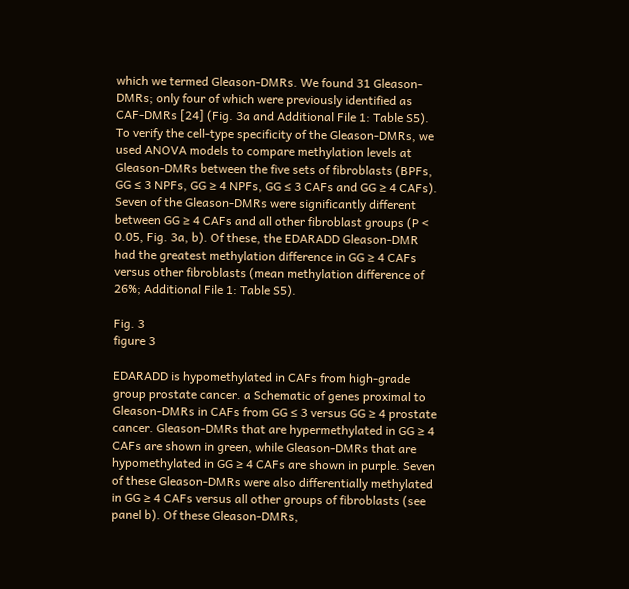which we termed Gleason-DMRs. We found 31 Gleason-DMRs; only four of which were previously identified as CAF-DMRs [24] (Fig. 3a and Additional File 1: Table S5). To verify the cell-type specificity of the Gleason-DMRs, we used ANOVA models to compare methylation levels at Gleason-DMRs between the five sets of fibroblasts (BPFs, GG ≤ 3 NPFs, GG ≥ 4 NPFs, GG ≤ 3 CAFs and GG ≥ 4 CAFs). Seven of the Gleason-DMRs were significantly different between GG ≥ 4 CAFs and all other fibroblast groups (P < 0.05, Fig. 3a, b). Of these, the EDARADD Gleason-DMR had the greatest methylation difference in GG ≥ 4 CAFs versus other fibroblasts (mean methylation difference of 26%; Additional File 1: Table S5).

Fig. 3
figure 3

EDARADD is hypomethylated in CAFs from high-grade group prostate cancer. a Schematic of genes proximal to Gleason-DMRs in CAFs from GG ≤ 3 versus GG ≥ 4 prostate cancer. Gleason-DMRs that are hypermethylated in GG ≥ 4 CAFs are shown in green, while Gleason-DMRs that are hypomethylated in GG ≥ 4 CAFs are shown in purple. Seven of these Gleason-DMRs were also differentially methylated in GG ≥ 4 CAFs versus all other groups of fibroblasts (see panel b). Of these Gleason-DMRs,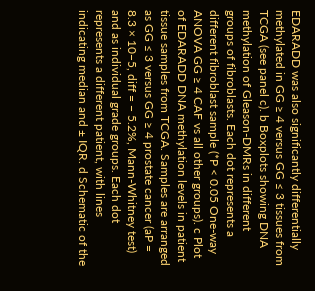EDARADD was also significantly differentially methylated in GG ≥ 4 versus GG ≤ 3 tissues from TCGA (see panel c). b Boxplots showing DNA methylation of Gleason-DMRs in different groups of fibroblasts. Each dot represents a different fibroblast sample (*P < 0.05 One-way ANOVA GG ≥ 4 CAF vs all other groups). c Plot of EDARADD DNA methylation levels in patient tissue samples from TCGA. Samples are arranged as GG ≤ 3 versus GG ≥ 4 prostate cancer (aP = 8.3 × 10−5, diff = − 5.2%, Mann-Whitney test) and as individual grade groups. Each dot represents a different patient, with lines indicating median and ± IQR. d Schematic of the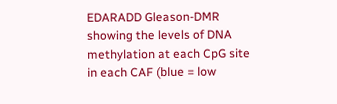EDARADD Gleason-DMR showing the levels of DNA methylation at each CpG site in each CAF (blue = low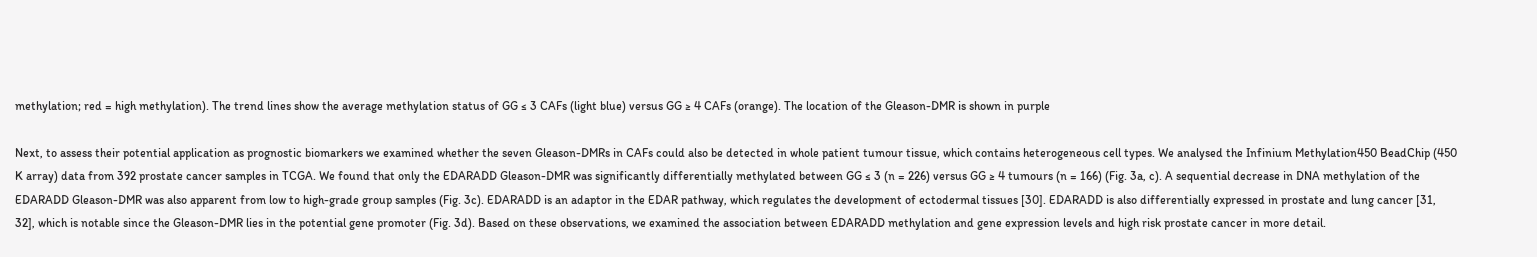methylation; red = high methylation). The trend lines show the average methylation status of GG ≤ 3 CAFs (light blue) versus GG ≥ 4 CAFs (orange). The location of the Gleason-DMR is shown in purple

Next, to assess their potential application as prognostic biomarkers we examined whether the seven Gleason-DMRs in CAFs could also be detected in whole patient tumour tissue, which contains heterogeneous cell types. We analysed the Infinium Methylation450 BeadChip (450 K array) data from 392 prostate cancer samples in TCGA. We found that only the EDARADD Gleason-DMR was significantly differentially methylated between GG ≤ 3 (n = 226) versus GG ≥ 4 tumours (n = 166) (Fig. 3a, c). A sequential decrease in DNA methylation of the EDARADD Gleason-DMR was also apparent from low to high-grade group samples (Fig. 3c). EDARADD is an adaptor in the EDAR pathway, which regulates the development of ectodermal tissues [30]. EDARADD is also differentially expressed in prostate and lung cancer [31, 32], which is notable since the Gleason-DMR lies in the potential gene promoter (Fig. 3d). Based on these observations, we examined the association between EDARADD methylation and gene expression levels and high risk prostate cancer in more detail.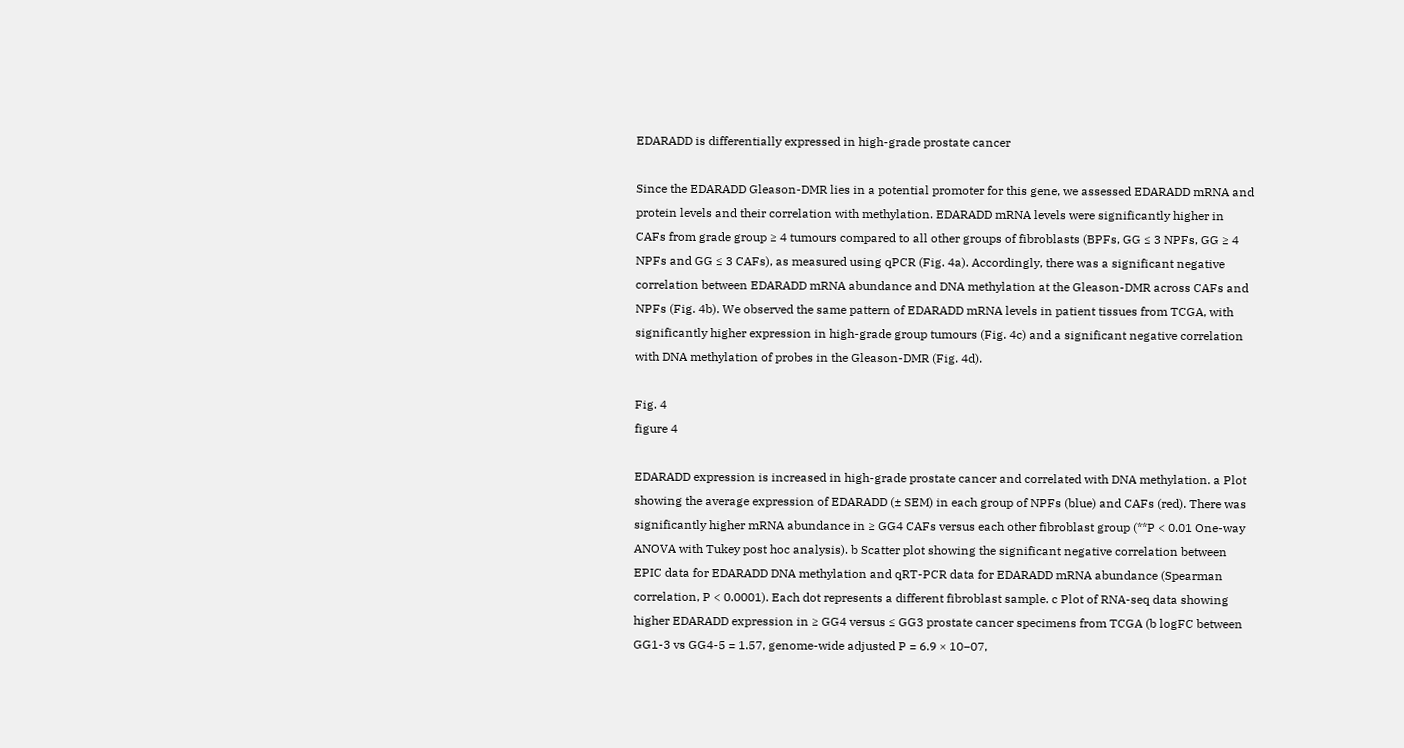EDARADD is differentially expressed in high-grade prostate cancer

Since the EDARADD Gleason-DMR lies in a potential promoter for this gene, we assessed EDARADD mRNA and protein levels and their correlation with methylation. EDARADD mRNA levels were significantly higher in CAFs from grade group ≥ 4 tumours compared to all other groups of fibroblasts (BPFs, GG ≤ 3 NPFs, GG ≥ 4 NPFs and GG ≤ 3 CAFs), as measured using qPCR (Fig. 4a). Accordingly, there was a significant negative correlation between EDARADD mRNA abundance and DNA methylation at the Gleason-DMR across CAFs and NPFs (Fig. 4b). We observed the same pattern of EDARADD mRNA levels in patient tissues from TCGA, with significantly higher expression in high-grade group tumours (Fig. 4c) and a significant negative correlation with DNA methylation of probes in the Gleason-DMR (Fig. 4d).

Fig. 4
figure 4

EDARADD expression is increased in high-grade prostate cancer and correlated with DNA methylation. a Plot showing the average expression of EDARADD (± SEM) in each group of NPFs (blue) and CAFs (red). There was significantly higher mRNA abundance in ≥ GG4 CAFs versus each other fibroblast group (**P < 0.01 One-way ANOVA with Tukey post hoc analysis). b Scatter plot showing the significant negative correlation between EPIC data for EDARADD DNA methylation and qRT-PCR data for EDARADD mRNA abundance (Spearman correlation, P < 0.0001). Each dot represents a different fibroblast sample. c Plot of RNA-seq data showing higher EDARADD expression in ≥ GG4 versus ≤ GG3 prostate cancer specimens from TCGA (b logFC between GG1-3 vs GG4-5 = 1.57, genome-wide adjusted P = 6.9 × 10−07,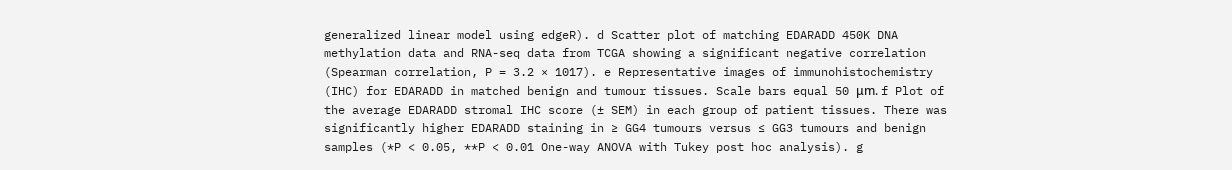generalized linear model using edgeR). d Scatter plot of matching EDARADD 450K DNA methylation data and RNA-seq data from TCGA showing a significant negative correlation (Spearman correlation, P = 3.2 × 1017). e Representative images of immunohistochemistry (IHC) for EDARADD in matched benign and tumour tissues. Scale bars equal 50 μm. f Plot of the average EDARADD stromal IHC score (± SEM) in each group of patient tissues. There was significantly higher EDARADD staining in ≥ GG4 tumours versus ≤ GG3 tumours and benign samples (*P < 0.05, **P < 0.01 One-way ANOVA with Tukey post hoc analysis). g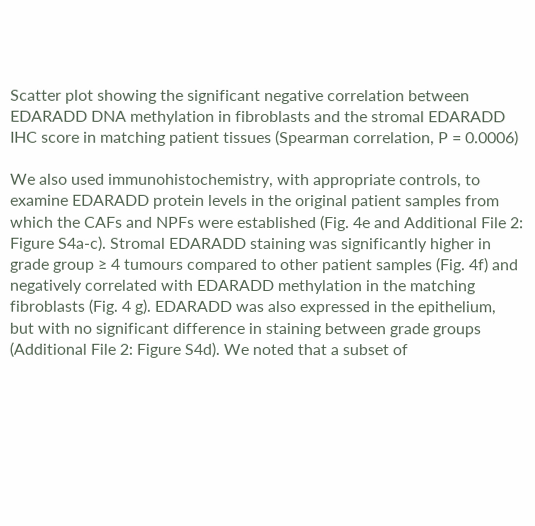Scatter plot showing the significant negative correlation between EDARADD DNA methylation in fibroblasts and the stromal EDARADD IHC score in matching patient tissues (Spearman correlation, P = 0.0006)

We also used immunohistochemistry, with appropriate controls, to examine EDARADD protein levels in the original patient samples from which the CAFs and NPFs were established (Fig. 4e and Additional File 2: Figure S4a-c). Stromal EDARADD staining was significantly higher in grade group ≥ 4 tumours compared to other patient samples (Fig. 4f) and negatively correlated with EDARADD methylation in the matching fibroblasts (Fig. 4 g). EDARADD was also expressed in the epithelium, but with no significant difference in staining between grade groups (Additional File 2: Figure S4d). We noted that a subset of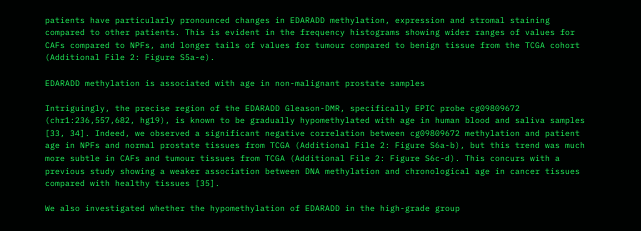patients have particularly pronounced changes in EDARADD methylation, expression and stromal staining compared to other patients. This is evident in the frequency histograms showing wider ranges of values for CAFs compared to NPFs, and longer tails of values for tumour compared to benign tissue from the TCGA cohort (Additional File 2: Figure S5a-e).

EDARADD methylation is associated with age in non-malignant prostate samples

Intriguingly, the precise region of the EDARADD Gleason-DMR, specifically EPIC probe cg09809672 (chr1:236,557,682, hg19), is known to be gradually hypomethylated with age in human blood and saliva samples [33, 34]. Indeed, we observed a significant negative correlation between cg09809672 methylation and patient age in NPFs and normal prostate tissues from TCGA (Additional File 2: Figure S6a-b), but this trend was much more subtle in CAFs and tumour tissues from TCGA (Additional File 2: Figure S6c-d). This concurs with a previous study showing a weaker association between DNA methylation and chronological age in cancer tissues compared with healthy tissues [35].

We also investigated whether the hypomethylation of EDARADD in the high-grade group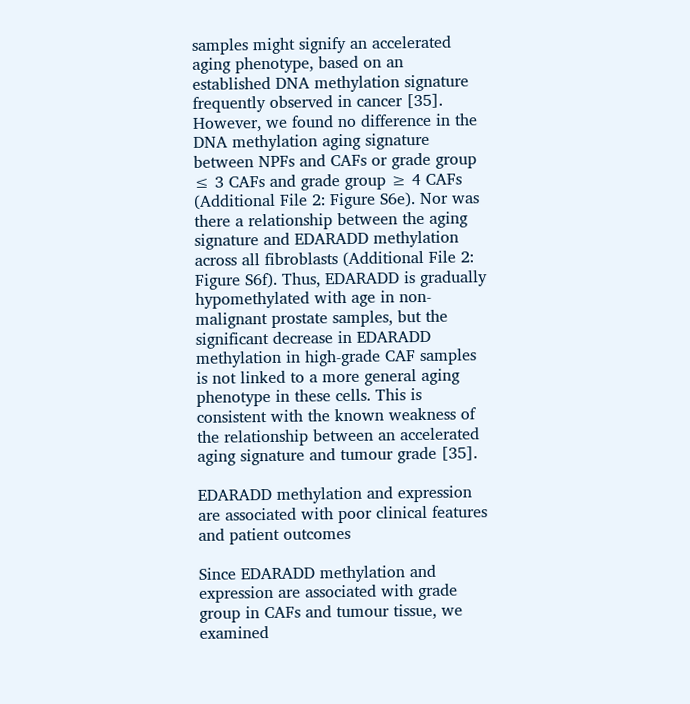samples might signify an accelerated aging phenotype, based on an established DNA methylation signature frequently observed in cancer [35]. However, we found no difference in the DNA methylation aging signature between NPFs and CAFs or grade group ≤ 3 CAFs and grade group ≥ 4 CAFs (Additional File 2: Figure S6e). Nor was there a relationship between the aging signature and EDARADD methylation across all fibroblasts (Additional File 2: Figure S6f). Thus, EDARADD is gradually hypomethylated with age in non-malignant prostate samples, but the significant decrease in EDARADD methylation in high-grade CAF samples is not linked to a more general aging phenotype in these cells. This is consistent with the known weakness of the relationship between an accelerated aging signature and tumour grade [35].

EDARADD methylation and expression are associated with poor clinical features and patient outcomes

Since EDARADD methylation and expression are associated with grade group in CAFs and tumour tissue, we examined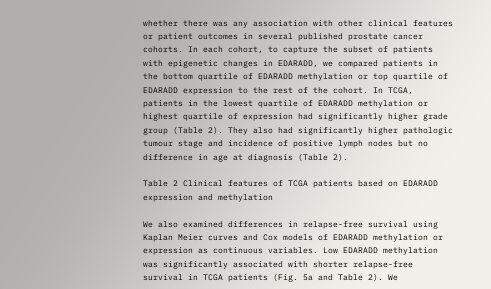whether there was any association with other clinical features or patient outcomes in several published prostate cancer cohorts. In each cohort, to capture the subset of patients with epigenetic changes in EDARADD, we compared patients in the bottom quartile of EDARADD methylation or top quartile of EDARADD expression to the rest of the cohort. In TCGA, patients in the lowest quartile of EDARADD methylation or highest quartile of expression had significantly higher grade group (Table 2). They also had significantly higher pathologic tumour stage and incidence of positive lymph nodes but no difference in age at diagnosis (Table 2).

Table 2 Clinical features of TCGA patients based on EDARADD expression and methylation

We also examined differences in relapse-free survival using Kaplan Meier curves and Cox models of EDARADD methylation or expression as continuous variables. Low EDARADD methylation was significantly associated with shorter relapse-free survival in TCGA patients (Fig. 5a and Table 2). We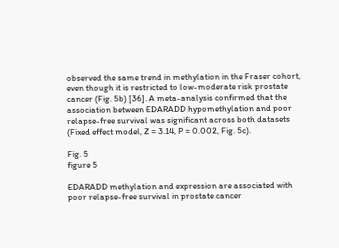observed the same trend in methylation in the Fraser cohort, even though it is restricted to low-moderate risk prostate cancer (Fig. 5b) [36]. A meta-analysis confirmed that the association between EDARADD hypomethylation and poor relapse-free survival was significant across both datasets (Fixed effect model, Z = 3.14, P = 0.002, Fig. 5c).

Fig. 5
figure 5

EDARADD methylation and expression are associated with poor relapse-free survival in prostate cancer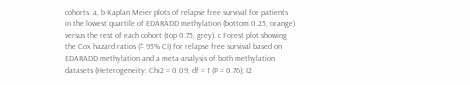cohorts. a, b Kaplan Meier plots of relapse free survival for patients in the lowest quartile of EDARADD methylation (bottom 0.25, orange) versus the rest of each cohort (top 0.75, grey). c Forest plot showing the Cox hazard ratios (± 95% CI) for relapse free survival based on EDARADD methylation and a meta-analysis of both methylation datasets (Heterogeneity: Chi2 = 0.09, df = 1 (P = 0.76); I2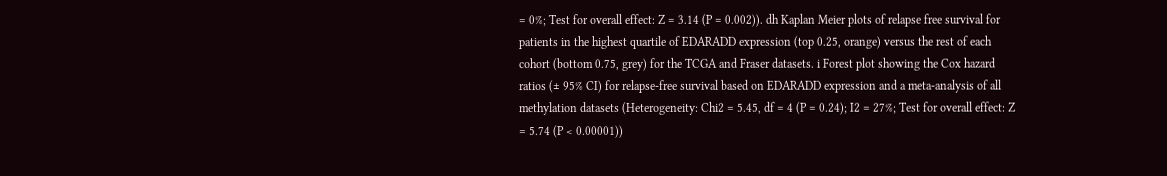= 0%; Test for overall effect: Z = 3.14 (P = 0.002)). dh Kaplan Meier plots of relapse free survival for patients in the highest quartile of EDARADD expression (top 0.25, orange) versus the rest of each cohort (bottom 0.75, grey) for the TCGA and Fraser datasets. i Forest plot showing the Cox hazard ratios (± 95% CI) for relapse-free survival based on EDARADD expression and a meta-analysis of all methylation datasets (Heterogeneity: Chi2 = 5.45, df = 4 (P = 0.24); I2 = 27%; Test for overall effect: Z = 5.74 (P < 0.00001))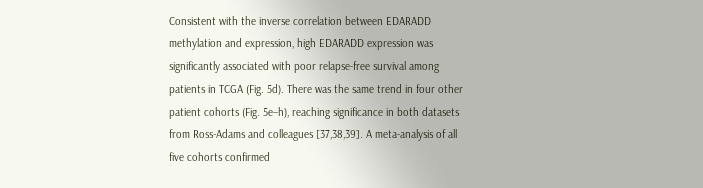Consistent with the inverse correlation between EDARADD methylation and expression, high EDARADD expression was significantly associated with poor relapse-free survival among patients in TCGA (Fig. 5d). There was the same trend in four other patient cohorts (Fig. 5e–h), reaching significance in both datasets from Ross-Adams and colleagues [37,38,39]. A meta-analysis of all five cohorts confirmed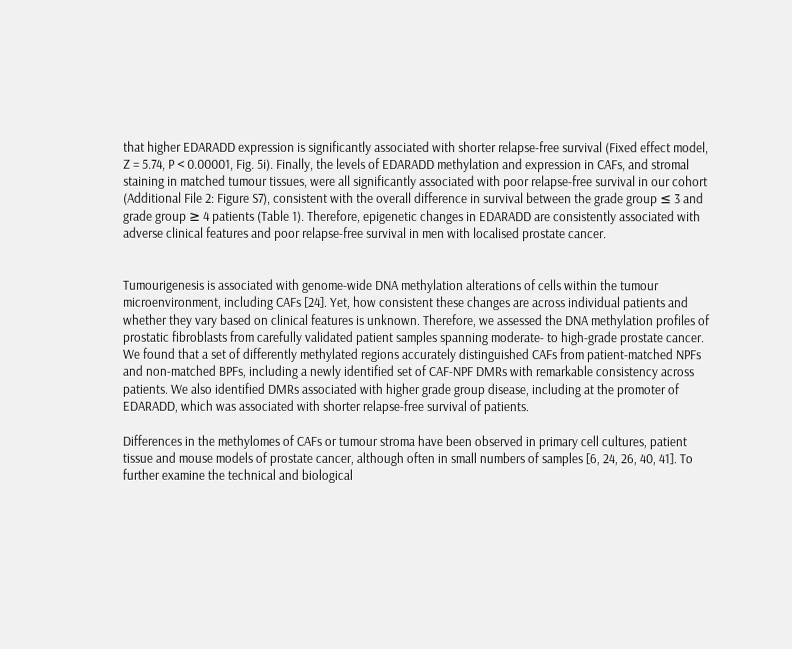that higher EDARADD expression is significantly associated with shorter relapse-free survival (Fixed effect model, Z = 5.74, P < 0.00001, Fig. 5i). Finally, the levels of EDARADD methylation and expression in CAFs, and stromal staining in matched tumour tissues, were all significantly associated with poor relapse-free survival in our cohort (Additional File 2: Figure S7), consistent with the overall difference in survival between the grade group ≤ 3 and grade group ≥ 4 patients (Table 1). Therefore, epigenetic changes in EDARADD are consistently associated with adverse clinical features and poor relapse-free survival in men with localised prostate cancer.


Tumourigenesis is associated with genome-wide DNA methylation alterations of cells within the tumour microenvironment, including CAFs [24]. Yet, how consistent these changes are across individual patients and whether they vary based on clinical features is unknown. Therefore, we assessed the DNA methylation profiles of prostatic fibroblasts from carefully validated patient samples spanning moderate- to high-grade prostate cancer. We found that a set of differently methylated regions accurately distinguished CAFs from patient-matched NPFs and non-matched BPFs, including a newly identified set of CAF-NPF DMRs with remarkable consistency across patients. We also identified DMRs associated with higher grade group disease, including at the promoter of EDARADD, which was associated with shorter relapse-free survival of patients.

Differences in the methylomes of CAFs or tumour stroma have been observed in primary cell cultures, patient tissue and mouse models of prostate cancer, although often in small numbers of samples [6, 24, 26, 40, 41]. To further examine the technical and biological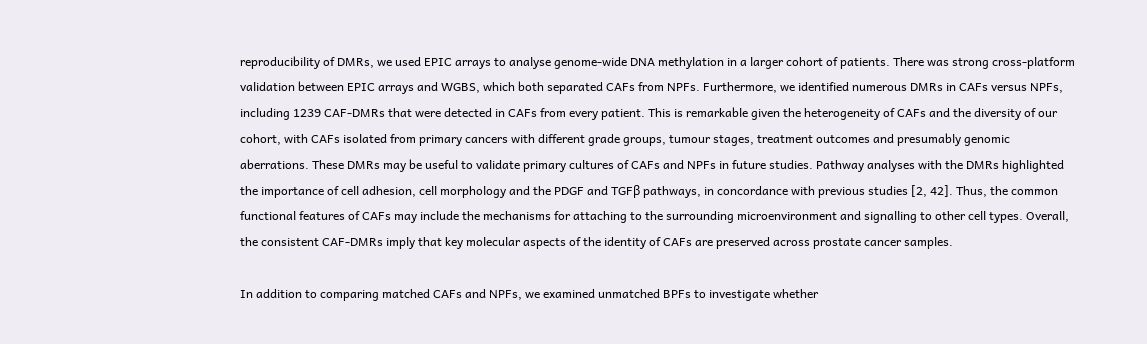reproducibility of DMRs, we used EPIC arrays to analyse genome-wide DNA methylation in a larger cohort of patients. There was strong cross-platform validation between EPIC arrays and WGBS, which both separated CAFs from NPFs. Furthermore, we identified numerous DMRs in CAFs versus NPFs, including 1239 CAF-DMRs that were detected in CAFs from every patient. This is remarkable given the heterogeneity of CAFs and the diversity of our cohort, with CAFs isolated from primary cancers with different grade groups, tumour stages, treatment outcomes and presumably genomic aberrations. These DMRs may be useful to validate primary cultures of CAFs and NPFs in future studies. Pathway analyses with the DMRs highlighted the importance of cell adhesion, cell morphology and the PDGF and TGFβ pathways, in concordance with previous studies [2, 42]. Thus, the common functional features of CAFs may include the mechanisms for attaching to the surrounding microenvironment and signalling to other cell types. Overall, the consistent CAF-DMRs imply that key molecular aspects of the identity of CAFs are preserved across prostate cancer samples.

In addition to comparing matched CAFs and NPFs, we examined unmatched BPFs to investigate whether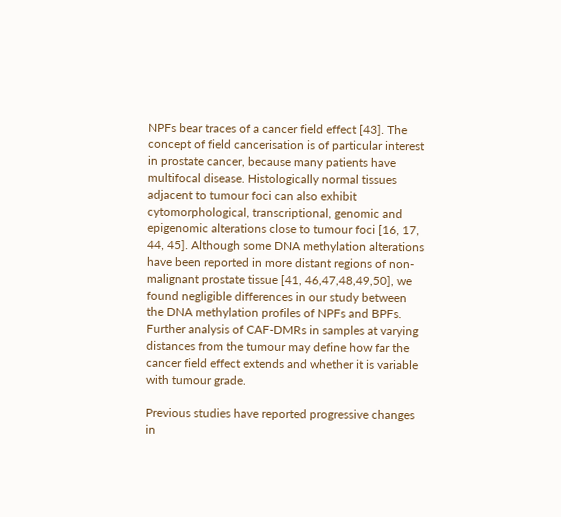NPFs bear traces of a cancer field effect [43]. The concept of field cancerisation is of particular interest in prostate cancer, because many patients have multifocal disease. Histologically normal tissues adjacent to tumour foci can also exhibit cytomorphological, transcriptional, genomic and epigenomic alterations close to tumour foci [16, 17, 44, 45]. Although some DNA methylation alterations have been reported in more distant regions of non-malignant prostate tissue [41, 46,47,48,49,50], we found negligible differences in our study between the DNA methylation profiles of NPFs and BPFs. Further analysis of CAF-DMRs in samples at varying distances from the tumour may define how far the cancer field effect extends and whether it is variable with tumour grade.

Previous studies have reported progressive changes in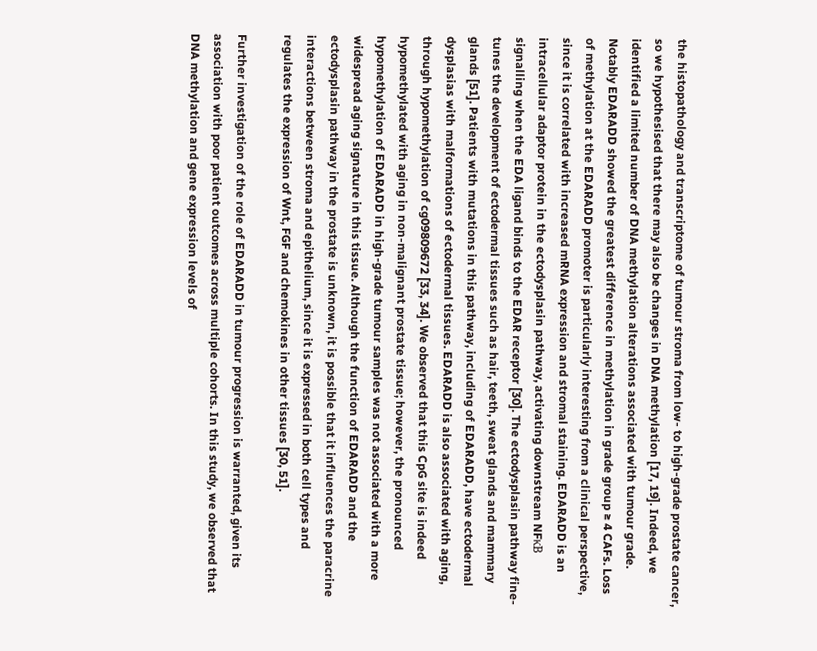the histopathology and transcriptome of tumour stroma from low- to high-grade prostate cancer, so we hypothesised that there may also be changes in DNA methylation [17, 19]. Indeed, we identified a limited number of DNA methylation alterations associated with tumour grade. Notably EDARADD showed the greatest difference in methylation in grade group ≥ 4 CAFs. Loss of methylation at the EDARADD promoter is particularly interesting from a clinical perspective, since it is correlated with increased mRNA expression and stromal staining. EDARADD is an intracellular adaptor protein in the ectodysplasin pathway, activating downstream NFκB signalling when the EDA ligand binds to the EDAR receptor [30]. The ectodysplasin pathway fine-tunes the development of ectodermal tissues such as hair, teeth, sweat glands and mammary glands [51]. Patients with mutations in this pathway, including of EDARADD, have ectodermal dysplasias with malformations of ectodermal tissues. EDARADD is also associated with aging, through hypomethylation of cg09809672 [33, 34]. We observed that this CpG site is indeed hypomethylated with aging in non-malignant prostate tissue; however, the pronounced hypomethylation of EDARADD in high-grade tumour samples was not associated with a more widespread aging signature in this tissue. Although the function of EDARADD and the ectodysplasin pathway in the prostate is unknown, it is possible that it influences the paracrine interactions between stroma and epithelium, since it is expressed in both cell types and regulates the expression of Wnt, FGF and chemokines in other tissues [30, 51].

Further investigation of the role of EDARADD in tumour progression is warranted, given its association with poor patient outcomes across multiple cohorts. In this study, we observed that DNA methylation and gene expression levels of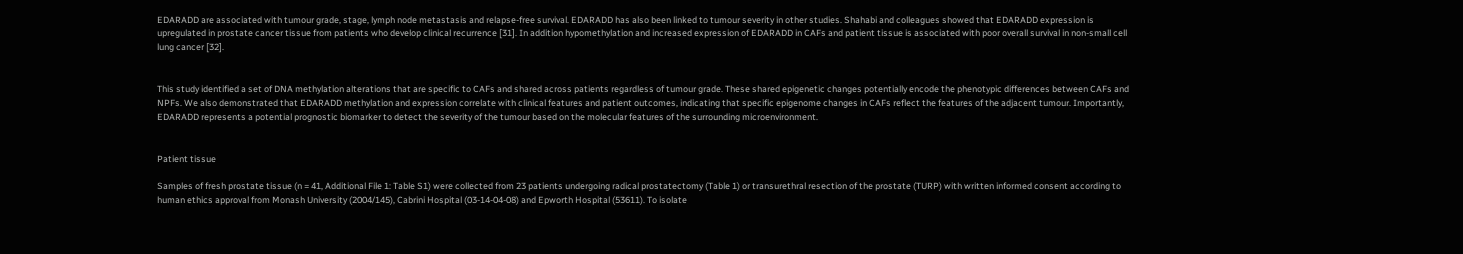EDARADD are associated with tumour grade, stage, lymph node metastasis and relapse-free survival. EDARADD has also been linked to tumour severity in other studies. Shahabi and colleagues showed that EDARADD expression is upregulated in prostate cancer tissue from patients who develop clinical recurrence [31]. In addition hypomethylation and increased expression of EDARADD in CAFs and patient tissue is associated with poor overall survival in non-small cell lung cancer [32].


This study identified a set of DNA methylation alterations that are specific to CAFs and shared across patients regardless of tumour grade. These shared epigenetic changes potentially encode the phenotypic differences between CAFs and NPFs. We also demonstrated that EDARADD methylation and expression correlate with clinical features and patient outcomes, indicating that specific epigenome changes in CAFs reflect the features of the adjacent tumour. Importantly, EDARADD represents a potential prognostic biomarker to detect the severity of the tumour based on the molecular features of the surrounding microenvironment.


Patient tissue

Samples of fresh prostate tissue (n = 41, Additional File 1: Table S1) were collected from 23 patients undergoing radical prostatectomy (Table 1) or transurethral resection of the prostate (TURP) with written informed consent according to human ethics approval from Monash University (2004/145), Cabrini Hospital (03-14-04-08) and Epworth Hospital (53611). To isolate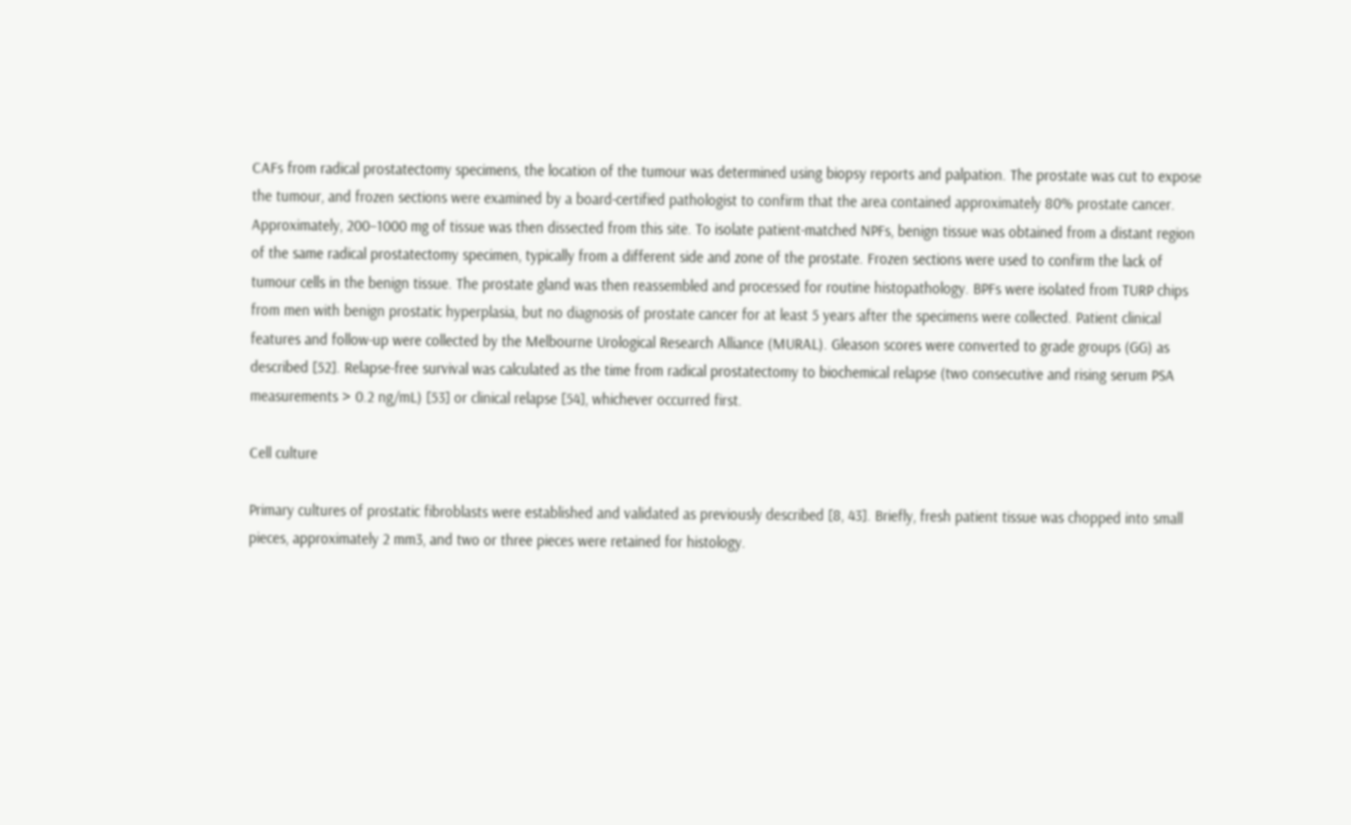CAFs from radical prostatectomy specimens, the location of the tumour was determined using biopsy reports and palpation. The prostate was cut to expose the tumour, and frozen sections were examined by a board-certified pathologist to confirm that the area contained approximately 80% prostate cancer. Approximately, 200–1000 mg of tissue was then dissected from this site. To isolate patient-matched NPFs, benign tissue was obtained from a distant region of the same radical prostatectomy specimen, typically from a different side and zone of the prostate. Frozen sections were used to confirm the lack of tumour cells in the benign tissue. The prostate gland was then reassembled and processed for routine histopathology. BPFs were isolated from TURP chips from men with benign prostatic hyperplasia, but no diagnosis of prostate cancer for at least 5 years after the specimens were collected. Patient clinical features and follow-up were collected by the Melbourne Urological Research Alliance (MURAL). Gleason scores were converted to grade groups (GG) as described [52]. Relapse-free survival was calculated as the time from radical prostatectomy to biochemical relapse (two consecutive and rising serum PSA measurements > 0.2 ng/mL) [53] or clinical relapse [54], whichever occurred first.

Cell culture

Primary cultures of prostatic fibroblasts were established and validated as previously described [8, 43]. Briefly, fresh patient tissue was chopped into small pieces, approximately 2 mm3, and two or three pieces were retained for histology.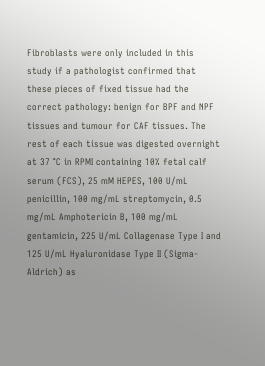Fibroblasts were only included in this study if a pathologist confirmed that these pieces of fixed tissue had the correct pathology: benign for BPF and NPF tissues and tumour for CAF tissues. The rest of each tissue was digested overnight at 37 °C in RPMI containing 10% fetal calf serum (FCS), 25 mM HEPES, 100 U/mL penicillin, 100 mg/mL streptomycin, 0.5 mg/mL Amphotericin B, 100 mg/mL gentamicin, 225 U/mL Collagenase Type I and 125 U/mL Hyaluronidase Type II (Sigma-Aldrich) as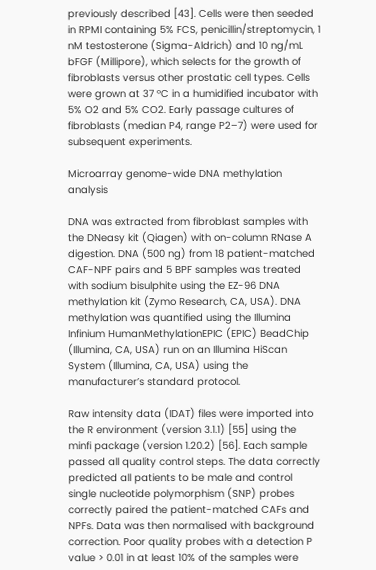previously described [43]. Cells were then seeded in RPMI containing 5% FCS, penicillin/streptomycin, 1 nM testosterone (Sigma-Aldrich) and 10 ng/mL bFGF (Millipore), which selects for the growth of fibroblasts versus other prostatic cell types. Cells were grown at 37 °C in a humidified incubator with 5% O2 and 5% CO2. Early passage cultures of fibroblasts (median P4, range P2–7) were used for subsequent experiments.

Microarray genome-wide DNA methylation analysis

DNA was extracted from fibroblast samples with the DNeasy kit (Qiagen) with on-column RNase A digestion. DNA (500 ng) from 18 patient-matched CAF-NPF pairs and 5 BPF samples was treated with sodium bisulphite using the EZ-96 DNA methylation kit (Zymo Research, CA, USA). DNA methylation was quantified using the Illumina Infinium HumanMethylationEPIC (EPIC) BeadChip (Illumina, CA, USA) run on an Illumina HiScan System (Illumina, CA, USA) using the manufacturer’s standard protocol.

Raw intensity data (IDAT) files were imported into the R environment (version 3.1.1) [55] using the minfi package (version 1.20.2) [56]. Each sample passed all quality control steps. The data correctly predicted all patients to be male and control single nucleotide polymorphism (SNP) probes correctly paired the patient-matched CAFs and NPFs. Data was then normalised with background correction. Poor quality probes with a detection P value > 0.01 in at least 10% of the samples were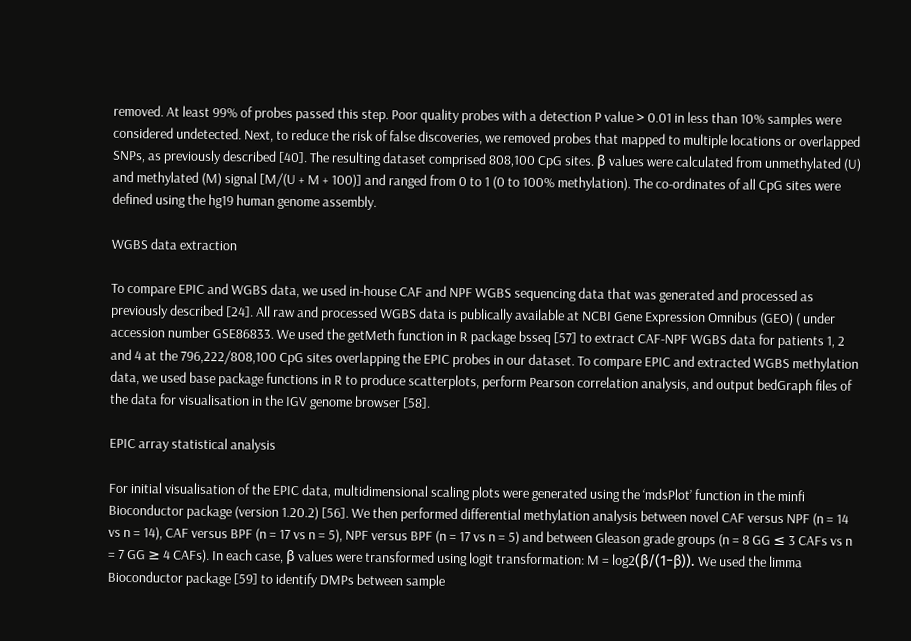removed. At least 99% of probes passed this step. Poor quality probes with a detection P value > 0.01 in less than 10% samples were considered undetected. Next, to reduce the risk of false discoveries, we removed probes that mapped to multiple locations or overlapped SNPs, as previously described [40]. The resulting dataset comprised 808,100 CpG sites. β values were calculated from unmethylated (U) and methylated (M) signal [M/(U + M + 100)] and ranged from 0 to 1 (0 to 100% methylation). The co-ordinates of all CpG sites were defined using the hg19 human genome assembly.

WGBS data extraction

To compare EPIC and WGBS data, we used in-house CAF and NPF WGBS sequencing data that was generated and processed as previously described [24]. All raw and processed WGBS data is publically available at NCBI Gene Expression Omnibus (GEO) ( under accession number GSE86833. We used the getMeth function in R package bsseq [57] to extract CAF-NPF WGBS data for patients 1, 2 and 4 at the 796,222/808,100 CpG sites overlapping the EPIC probes in our dataset. To compare EPIC and extracted WGBS methylation data, we used base package functions in R to produce scatterplots, perform Pearson correlation analysis, and output bedGraph files of the data for visualisation in the IGV genome browser [58].

EPIC array statistical analysis

For initial visualisation of the EPIC data, multidimensional scaling plots were generated using the ‘mdsPlot’ function in the minfi Bioconductor package (version 1.20.2) [56]. We then performed differential methylation analysis between novel CAF versus NPF (n = 14 vs n = 14), CAF versus BPF (n = 17 vs n = 5), NPF versus BPF (n = 17 vs n = 5) and between Gleason grade groups (n = 8 GG ≤ 3 CAFs vs n = 7 GG ≥ 4 CAFs). In each case, β values were transformed using logit transformation: M = log2(β/(1−β)). We used the limma Bioconductor package [59] to identify DMPs between sample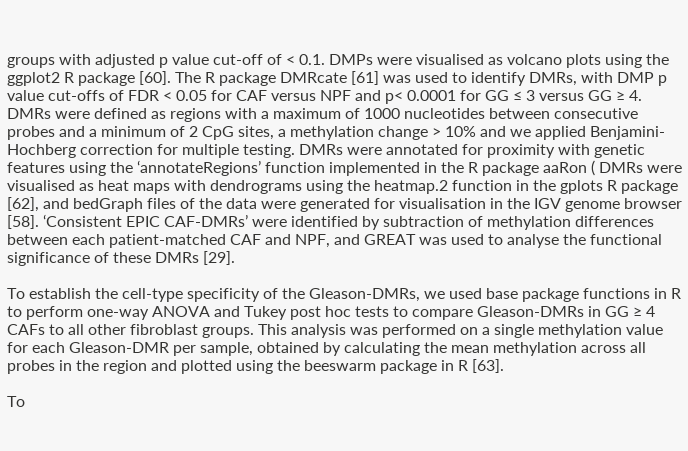groups with adjusted p value cut-off of < 0.1. DMPs were visualised as volcano plots using the ggplot2 R package [60]. The R package DMRcate [61] was used to identify DMRs, with DMP p value cut-offs of FDR < 0.05 for CAF versus NPF and p< 0.0001 for GG ≤ 3 versus GG ≥ 4. DMRs were defined as regions with a maximum of 1000 nucleotides between consecutive probes and a minimum of 2 CpG sites, a methylation change > 10% and we applied Benjamini-Hochberg correction for multiple testing. DMRs were annotated for proximity with genetic features using the ‘annotateRegions’ function implemented in the R package aaRon ( DMRs were visualised as heat maps with dendrograms using the heatmap.2 function in the gplots R package [62], and bedGraph files of the data were generated for visualisation in the IGV genome browser [58]. ‘Consistent EPIC CAF-DMRs’ were identified by subtraction of methylation differences between each patient-matched CAF and NPF, and GREAT was used to analyse the functional significance of these DMRs [29].

To establish the cell-type specificity of the Gleason-DMRs, we used base package functions in R to perform one-way ANOVA and Tukey post hoc tests to compare Gleason-DMRs in GG ≥ 4 CAFs to all other fibroblast groups. This analysis was performed on a single methylation value for each Gleason-DMR per sample, obtained by calculating the mean methylation across all probes in the region and plotted using the beeswarm package in R [63].

To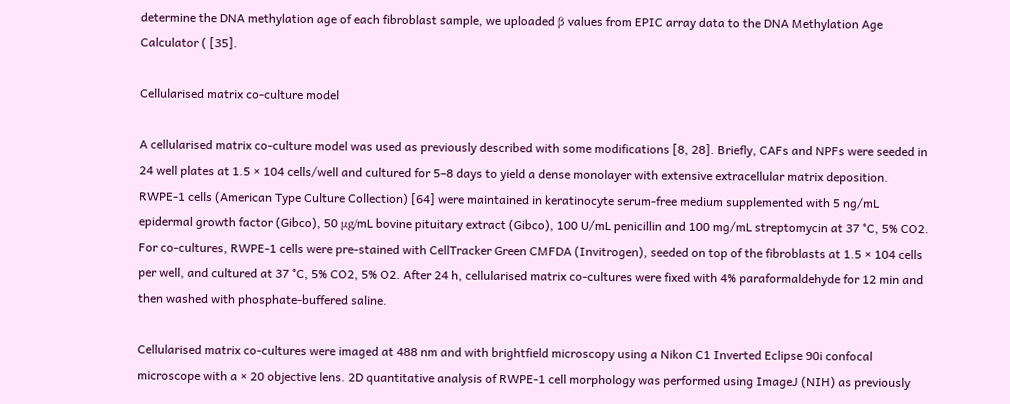determine the DNA methylation age of each fibroblast sample, we uploaded β values from EPIC array data to the DNA Methylation Age Calculator ( [35].

Cellularised matrix co-culture model

A cellularised matrix co-culture model was used as previously described with some modifications [8, 28]. Briefly, CAFs and NPFs were seeded in 24 well plates at 1.5 × 104 cells/well and cultured for 5–8 days to yield a dense monolayer with extensive extracellular matrix deposition. RWPE-1 cells (American Type Culture Collection) [64] were maintained in keratinocyte serum-free medium supplemented with 5 ng/mL epidermal growth factor (Gibco), 50 μg/mL bovine pituitary extract (Gibco), 100 U/mL penicillin and 100 mg/mL streptomycin at 37 °C, 5% CO2. For co-cultures, RWPE-1 cells were pre-stained with CellTracker Green CMFDA (Invitrogen), seeded on top of the fibroblasts at 1.5 × 104 cells per well, and cultured at 37 °C, 5% CO2, 5% O2. After 24 h, cellularised matrix co-cultures were fixed with 4% paraformaldehyde for 12 min and then washed with phosphate-buffered saline.

Cellularised matrix co-cultures were imaged at 488 nm and with brightfield microscopy using a Nikon C1 Inverted Eclipse 90i confocal microscope with a × 20 objective lens. 2D quantitative analysis of RWPE-1 cell morphology was performed using ImageJ (NIH) as previously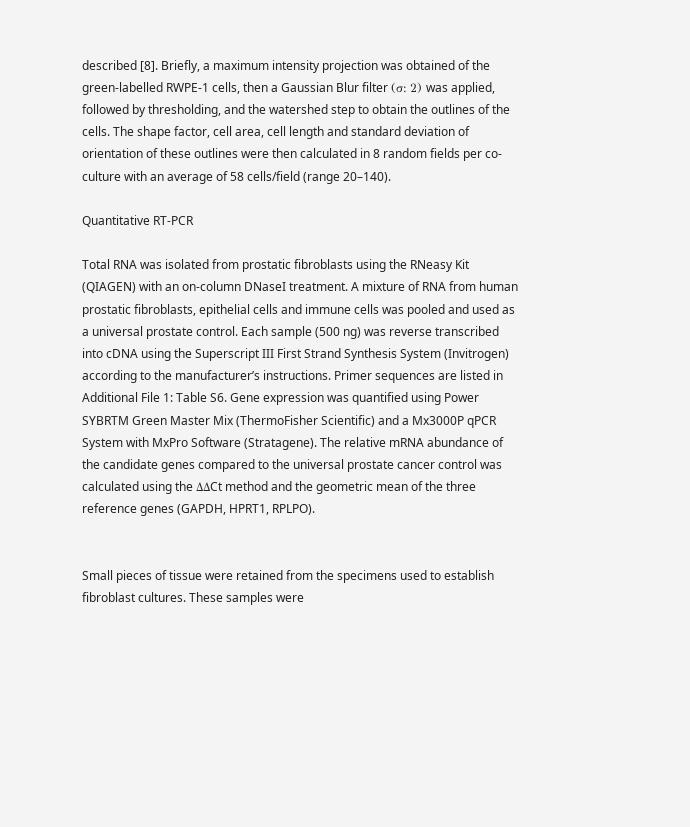described [8]. Briefly, a maximum intensity projection was obtained of the green-labelled RWPE-1 cells, then a Gaussian Blur filter (σ: 2) was applied, followed by thresholding, and the watershed step to obtain the outlines of the cells. The shape factor, cell area, cell length and standard deviation of orientation of these outlines were then calculated in 8 random fields per co-culture with an average of 58 cells/field (range 20–140).

Quantitative RT-PCR

Total RNA was isolated from prostatic fibroblasts using the RNeasy Kit (QIAGEN) with an on-column DNaseI treatment. A mixture of RNA from human prostatic fibroblasts, epithelial cells and immune cells was pooled and used as a universal prostate control. Each sample (500 ng) was reverse transcribed into cDNA using the Superscript III First Strand Synthesis System (Invitrogen) according to the manufacturer’s instructions. Primer sequences are listed in Additional File 1: Table S6. Gene expression was quantified using Power SYBRTM Green Master Mix (ThermoFisher Scientific) and a Mx3000P qPCR System with MxPro Software (Stratagene). The relative mRNA abundance of the candidate genes compared to the universal prostate cancer control was calculated using the ΔΔCt method and the geometric mean of the three reference genes (GAPDH, HPRT1, RPLPO).


Small pieces of tissue were retained from the specimens used to establish fibroblast cultures. These samples were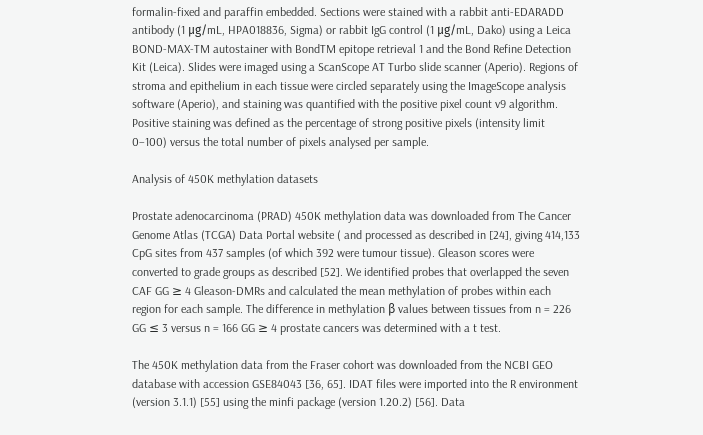formalin-fixed and paraffin embedded. Sections were stained with a rabbit anti-EDARADD antibody (1 μg/mL, HPA018836, Sigma) or rabbit IgG control (1 μg/mL, Dako) using a Leica BOND-MAX-TM autostainer with BondTM epitope retrieval 1 and the Bond Refine Detection Kit (Leica). Slides were imaged using a ScanScope AT Turbo slide scanner (Aperio). Regions of stroma and epithelium in each tissue were circled separately using the ImageScope analysis software (Aperio), and staining was quantified with the positive pixel count v9 algorithm. Positive staining was defined as the percentage of strong positive pixels (intensity limit 0–100) versus the total number of pixels analysed per sample.

Analysis of 450K methylation datasets

Prostate adenocarcinoma (PRAD) 450K methylation data was downloaded from The Cancer Genome Atlas (TCGA) Data Portal website ( and processed as described in [24], giving 414,133 CpG sites from 437 samples (of which 392 were tumour tissue). Gleason scores were converted to grade groups as described [52]. We identified probes that overlapped the seven CAF GG ≥ 4 Gleason-DMRs and calculated the mean methylation of probes within each region for each sample. The difference in methylation β values between tissues from n = 226 GG ≤ 3 versus n = 166 GG ≥ 4 prostate cancers was determined with a t test.

The 450K methylation data from the Fraser cohort was downloaded from the NCBI GEO database with accession GSE84043 [36, 65]. IDAT files were imported into the R environment (version 3.1.1) [55] using the minfi package (version 1.20.2) [56]. Data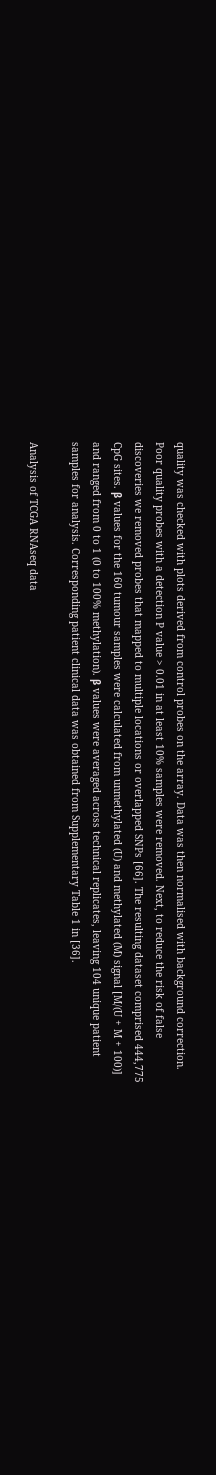quality was checked with plots derived from control probes on the array. Data was then normalised with background correction. Poor quality probes with a detection P value > 0.01 in at least 10% samples were removed. Next, to reduce the risk of false discoveries we removed probes that mapped to multiple locations or overlapped SNPs [66]. The resulting dataset comprised 444,775 CpG sites. β values for the 160 tumour samples were calculated from unmethylated (U) and methylated (M) signal [M/(U + M + 100)] and ranged from 0 to 1 (0 to 100% methylation). β values were averaged across technical replicates, leaving 104 unique patient samples for analysis. Corresponding patient clinical data was obtained from Supplementary Table 1 in [36].

Analysis of TCGA RNAseq data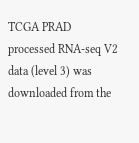TCGA PRAD processed RNA-seq V2 data (level 3) was downloaded from the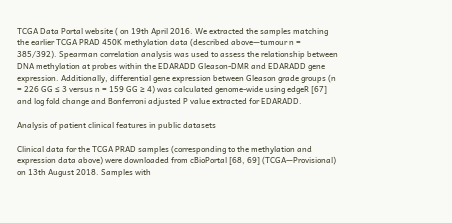TCGA Data Portal website ( on 19th April 2016. We extracted the samples matching the earlier TCGA PRAD 450K methylation data (described above—tumour n = 385/392). Spearman correlation analysis was used to assess the relationship between DNA methylation at probes within the EDARADD Gleason-DMR and EDARADD gene expression. Additionally, differential gene expression between Gleason grade groups (n = 226 GG ≤ 3 versus n = 159 GG ≥ 4) was calculated genome-wide using edgeR [67] and log fold change and Bonferroni adjusted P value extracted for EDARADD.

Analysis of patient clinical features in public datasets

Clinical data for the TCGA PRAD samples (corresponding to the methylation and expression data above) were downloaded from cBioPortal [68, 69] (TCGA—Provisional) on 13th August 2018. Samples with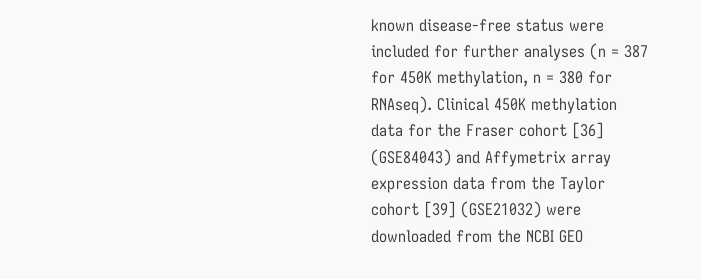known disease-free status were included for further analyses (n = 387 for 450K methylation, n = 380 for RNAseq). Clinical 450K methylation data for the Fraser cohort [36] (GSE84043) and Affymetrix array expression data from the Taylor cohort [39] (GSE21032) were downloaded from the NCBI GEO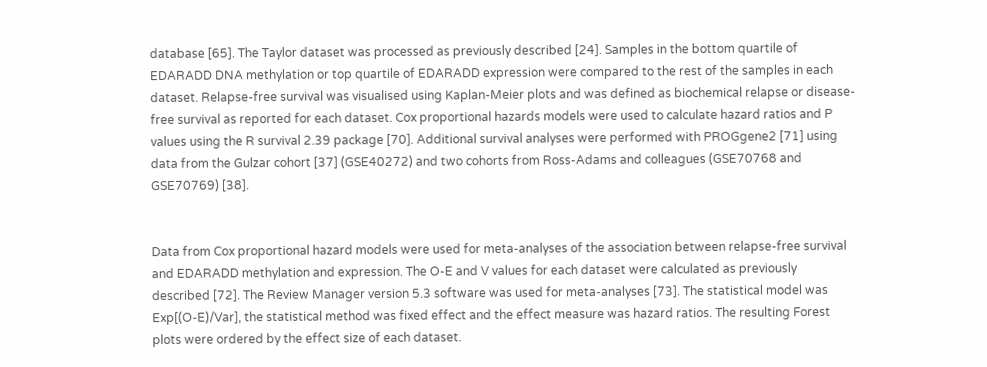database [65]. The Taylor dataset was processed as previously described [24]. Samples in the bottom quartile of EDARADD DNA methylation or top quartile of EDARADD expression were compared to the rest of the samples in each dataset. Relapse-free survival was visualised using Kaplan-Meier plots and was defined as biochemical relapse or disease-free survival as reported for each dataset. Cox proportional hazards models were used to calculate hazard ratios and P values using the R survival 2.39 package [70]. Additional survival analyses were performed with PROGgene2 [71] using data from the Gulzar cohort [37] (GSE40272) and two cohorts from Ross-Adams and colleagues (GSE70768 and GSE70769) [38].


Data from Cox proportional hazard models were used for meta-analyses of the association between relapse-free survival and EDARADD methylation and expression. The O-E and V values for each dataset were calculated as previously described [72]. The Review Manager version 5.3 software was used for meta-analyses [73]. The statistical model was Exp[(O-E)/Var], the statistical method was fixed effect and the effect measure was hazard ratios. The resulting Forest plots were ordered by the effect size of each dataset.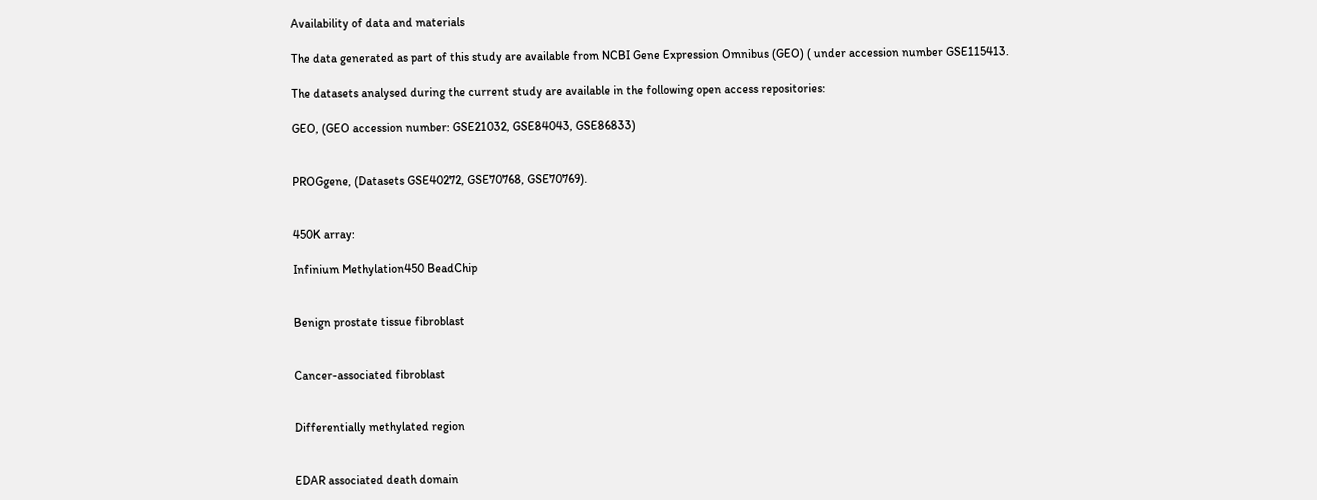Availability of data and materials

The data generated as part of this study are available from NCBI Gene Expression Omnibus (GEO) ( under accession number GSE115413.

The datasets analysed during the current study are available in the following open access repositories:

GEO, (GEO accession number: GSE21032, GSE84043, GSE86833)


PROGgene, (Datasets GSE40272, GSE70768, GSE70769).


450K array:

Infinium Methylation450 BeadChip


Benign prostate tissue fibroblast


Cancer-associated fibroblast


Differentially methylated region


EDAR associated death domain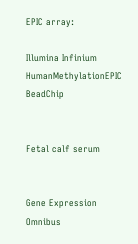EPIC array:

Illumina Infinium HumanMethylationEPIC BeadChip


Fetal calf serum


Gene Expression Omnibus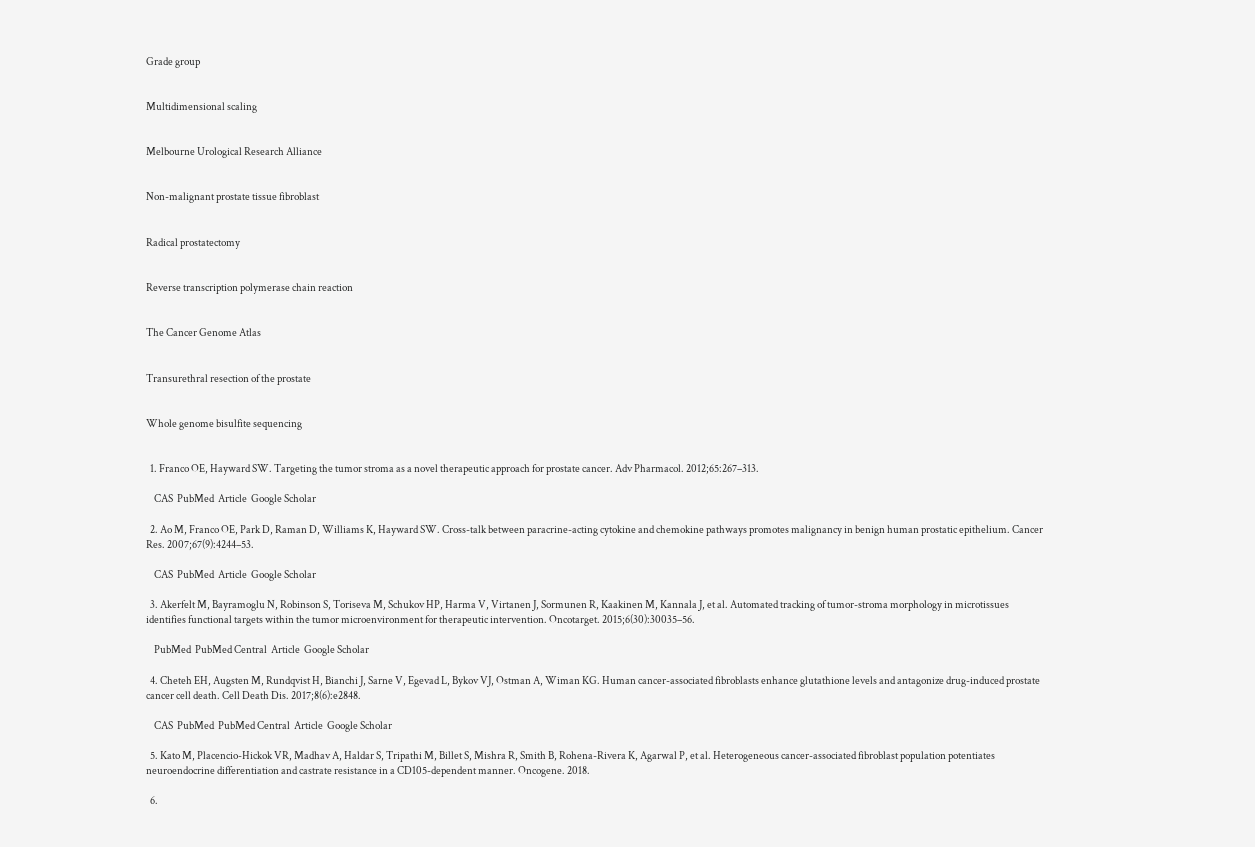Grade group


Multidimensional scaling


Melbourne Urological Research Alliance


Non-malignant prostate tissue fibroblast


Radical prostatectomy


Reverse transcription polymerase chain reaction


The Cancer Genome Atlas


Transurethral resection of the prostate


Whole genome bisulfite sequencing


  1. Franco OE, Hayward SW. Targeting the tumor stroma as a novel therapeutic approach for prostate cancer. Adv Pharmacol. 2012;65:267–313.

    CAS  PubMed  Article  Google Scholar

  2. Ao M, Franco OE, Park D, Raman D, Williams K, Hayward SW. Cross-talk between paracrine-acting cytokine and chemokine pathways promotes malignancy in benign human prostatic epithelium. Cancer Res. 2007;67(9):4244–53.

    CAS  PubMed  Article  Google Scholar

  3. Akerfelt M, Bayramoglu N, Robinson S, Toriseva M, Schukov HP, Harma V, Virtanen J, Sormunen R, Kaakinen M, Kannala J, et al. Automated tracking of tumor-stroma morphology in microtissues identifies functional targets within the tumor microenvironment for therapeutic intervention. Oncotarget. 2015;6(30):30035–56.

    PubMed  PubMed Central  Article  Google Scholar

  4. Cheteh EH, Augsten M, Rundqvist H, Bianchi J, Sarne V, Egevad L, Bykov VJ, Ostman A, Wiman KG. Human cancer-associated fibroblasts enhance glutathione levels and antagonize drug-induced prostate cancer cell death. Cell Death Dis. 2017;8(6):e2848.

    CAS  PubMed  PubMed Central  Article  Google Scholar

  5. Kato M, Placencio-Hickok VR, Madhav A, Haldar S, Tripathi M, Billet S, Mishra R, Smith B, Rohena-Rivera K, Agarwal P, et al. Heterogeneous cancer-associated fibroblast population potentiates neuroendocrine differentiation and castrate resistance in a CD105-dependent manner. Oncogene. 2018.

  6.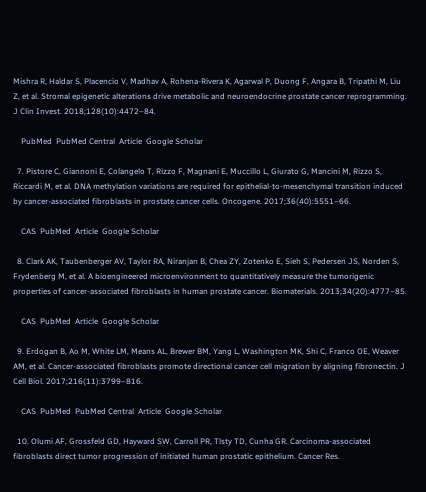Mishra R, Haldar S, Placencio V, Madhav A, Rohena-Rivera K, Agarwal P, Duong F, Angara B, Tripathi M, Liu Z, et al. Stromal epigenetic alterations drive metabolic and neuroendocrine prostate cancer reprogramming. J Clin Invest. 2018;128(10):4472–84.

    PubMed  PubMed Central  Article  Google Scholar

  7. Pistore C, Giannoni E, Colangelo T, Rizzo F, Magnani E, Muccillo L, Giurato G, Mancini M, Rizzo S, Riccardi M, et al. DNA methylation variations are required for epithelial-to-mesenchymal transition induced by cancer-associated fibroblasts in prostate cancer cells. Oncogene. 2017;36(40):5551–66.

    CAS  PubMed  Article  Google Scholar

  8. Clark AK, Taubenberger AV, Taylor RA, Niranjan B, Chea ZY, Zotenko E, Sieh S, Pedersen JS, Norden S, Frydenberg M, et al. A bioengineered microenvironment to quantitatively measure the tumorigenic properties of cancer-associated fibroblasts in human prostate cancer. Biomaterials. 2013;34(20):4777–85.

    CAS  PubMed  Article  Google Scholar

  9. Erdogan B, Ao M, White LM, Means AL, Brewer BM, Yang L, Washington MK, Shi C, Franco OE, Weaver AM, et al. Cancer-associated fibroblasts promote directional cancer cell migration by aligning fibronectin. J Cell Biol. 2017;216(11):3799–816.

    CAS  PubMed  PubMed Central  Article  Google Scholar

  10. Olumi AF, Grossfeld GD, Hayward SW, Carroll PR, Tlsty TD, Cunha GR. Carcinoma-associated fibroblasts direct tumor progression of initiated human prostatic epithelium. Cancer Res.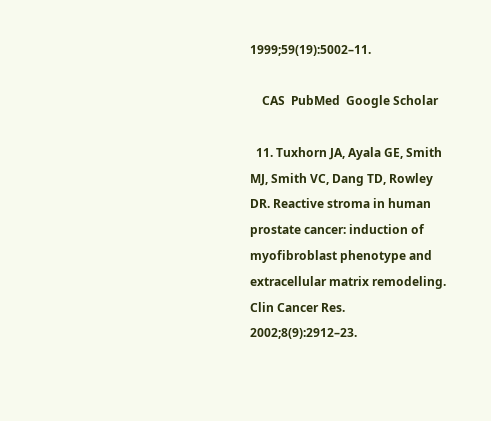1999;59(19):5002–11.

    CAS  PubMed  Google Scholar

  11. Tuxhorn JA, Ayala GE, Smith MJ, Smith VC, Dang TD, Rowley DR. Reactive stroma in human prostate cancer: induction of myofibroblast phenotype and extracellular matrix remodeling. Clin Cancer Res. 2002;8(9):2912–23.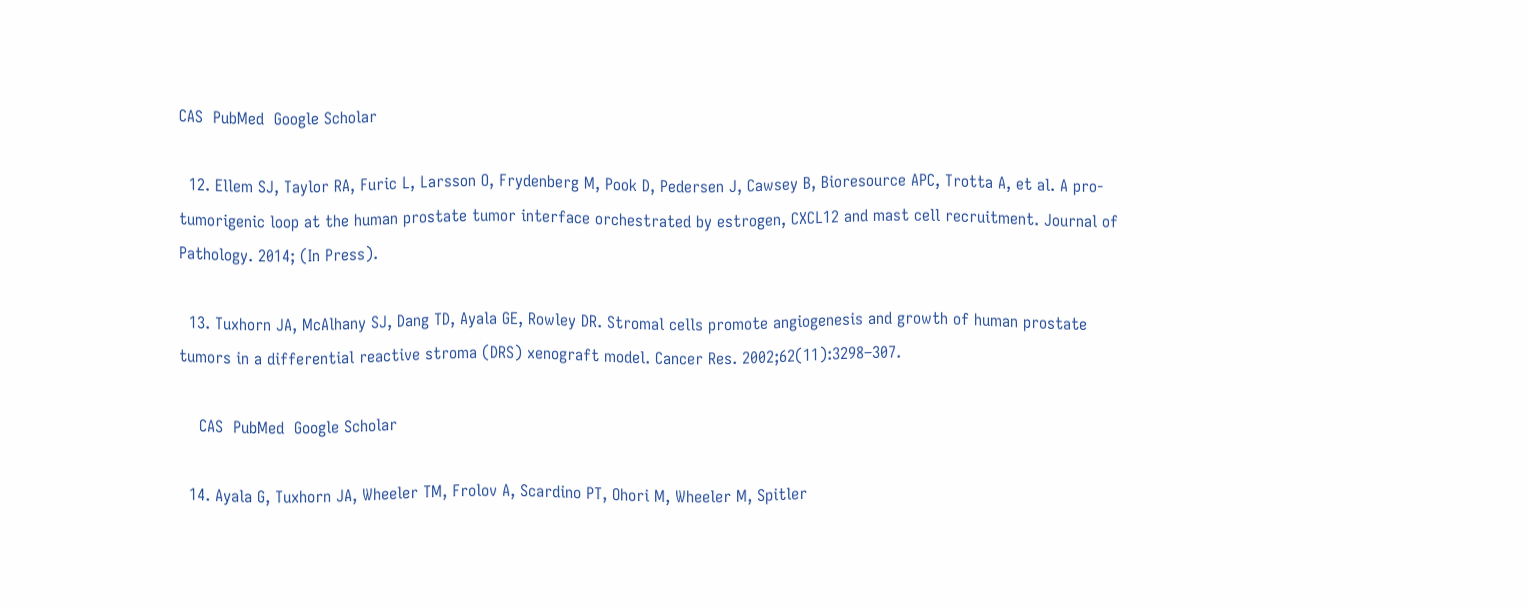CAS  PubMed  Google Scholar

  12. Ellem SJ, Taylor RA, Furic L, Larsson O, Frydenberg M, Pook D, Pedersen J, Cawsey B, Bioresource APC, Trotta A, et al. A pro-tumorigenic loop at the human prostate tumor interface orchestrated by estrogen, CXCL12 and mast cell recruitment. Journal of Pathology. 2014; (In Press).

  13. Tuxhorn JA, McAlhany SJ, Dang TD, Ayala GE, Rowley DR. Stromal cells promote angiogenesis and growth of human prostate tumors in a differential reactive stroma (DRS) xenograft model. Cancer Res. 2002;62(11):3298–307.

    CAS  PubMed  Google Scholar

  14. Ayala G, Tuxhorn JA, Wheeler TM, Frolov A, Scardino PT, Ohori M, Wheeler M, Spitler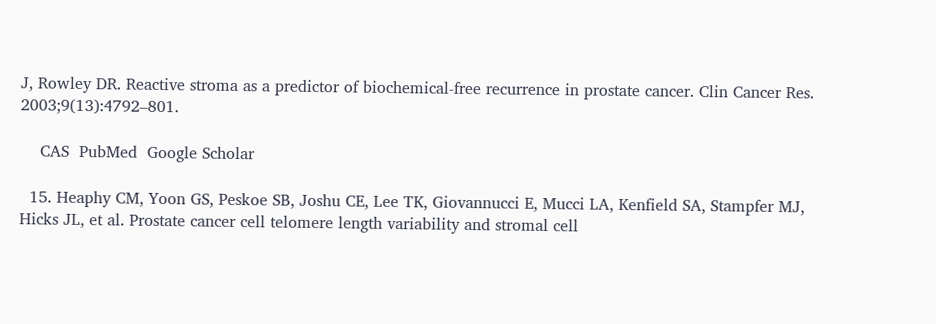J, Rowley DR. Reactive stroma as a predictor of biochemical-free recurrence in prostate cancer. Clin Cancer Res. 2003;9(13):4792–801.

    CAS  PubMed  Google Scholar

  15. Heaphy CM, Yoon GS, Peskoe SB, Joshu CE, Lee TK, Giovannucci E, Mucci LA, Kenfield SA, Stampfer MJ, Hicks JL, et al. Prostate cancer cell telomere length variability and stromal cell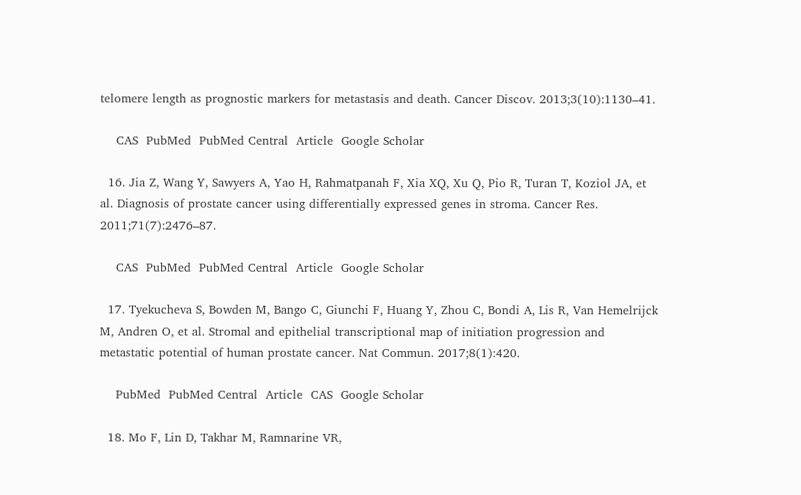telomere length as prognostic markers for metastasis and death. Cancer Discov. 2013;3(10):1130–41.

    CAS  PubMed  PubMed Central  Article  Google Scholar

  16. Jia Z, Wang Y, Sawyers A, Yao H, Rahmatpanah F, Xia XQ, Xu Q, Pio R, Turan T, Koziol JA, et al. Diagnosis of prostate cancer using differentially expressed genes in stroma. Cancer Res. 2011;71(7):2476–87.

    CAS  PubMed  PubMed Central  Article  Google Scholar

  17. Tyekucheva S, Bowden M, Bango C, Giunchi F, Huang Y, Zhou C, Bondi A, Lis R, Van Hemelrijck M, Andren O, et al. Stromal and epithelial transcriptional map of initiation progression and metastatic potential of human prostate cancer. Nat Commun. 2017;8(1):420.

    PubMed  PubMed Central  Article  CAS  Google Scholar

  18. Mo F, Lin D, Takhar M, Ramnarine VR,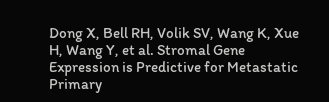Dong X, Bell RH, Volik SV, Wang K, Xue H, Wang Y, et al. Stromal Gene Expression is Predictive for Metastatic Primary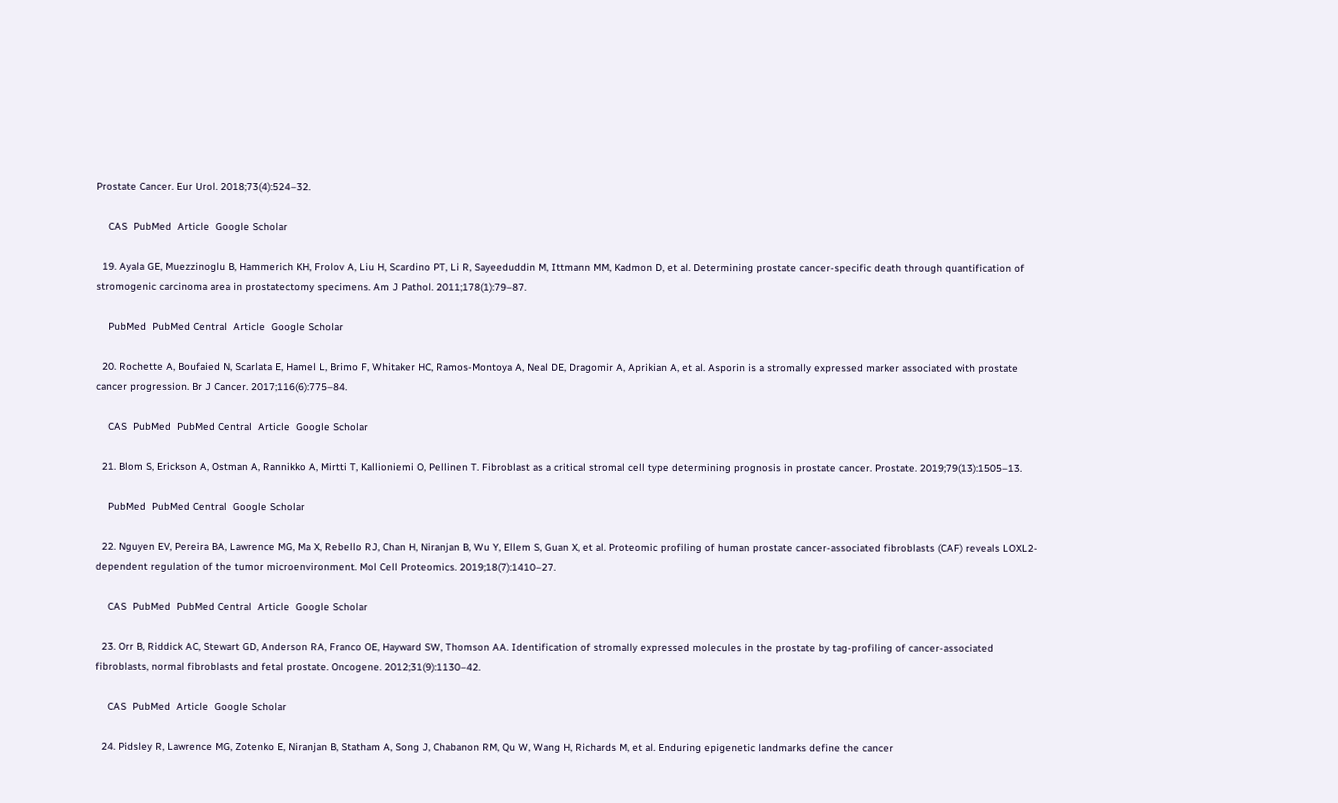Prostate Cancer. Eur Urol. 2018;73(4):524–32.

    CAS  PubMed  Article  Google Scholar

  19. Ayala GE, Muezzinoglu B, Hammerich KH, Frolov A, Liu H, Scardino PT, Li R, Sayeeduddin M, Ittmann MM, Kadmon D, et al. Determining prostate cancer-specific death through quantification of stromogenic carcinoma area in prostatectomy specimens. Am J Pathol. 2011;178(1):79–87.

    PubMed  PubMed Central  Article  Google Scholar

  20. Rochette A, Boufaied N, Scarlata E, Hamel L, Brimo F, Whitaker HC, Ramos-Montoya A, Neal DE, Dragomir A, Aprikian A, et al. Asporin is a stromally expressed marker associated with prostate cancer progression. Br J Cancer. 2017;116(6):775–84.

    CAS  PubMed  PubMed Central  Article  Google Scholar

  21. Blom S, Erickson A, Ostman A, Rannikko A, Mirtti T, Kallioniemi O, Pellinen T. Fibroblast as a critical stromal cell type determining prognosis in prostate cancer. Prostate. 2019;79(13):1505–13.

    PubMed  PubMed Central  Google Scholar

  22. Nguyen EV, Pereira BA, Lawrence MG, Ma X, Rebello RJ, Chan H, Niranjan B, Wu Y, Ellem S, Guan X, et al. Proteomic profiling of human prostate cancer-associated fibroblasts (CAF) reveals LOXL2-dependent regulation of the tumor microenvironment. Mol Cell Proteomics. 2019;18(7):1410–27.

    CAS  PubMed  PubMed Central  Article  Google Scholar

  23. Orr B, Riddick AC, Stewart GD, Anderson RA, Franco OE, Hayward SW, Thomson AA. Identification of stromally expressed molecules in the prostate by tag-profiling of cancer-associated fibroblasts, normal fibroblasts and fetal prostate. Oncogene. 2012;31(9):1130–42.

    CAS  PubMed  Article  Google Scholar

  24. Pidsley R, Lawrence MG, Zotenko E, Niranjan B, Statham A, Song J, Chabanon RM, Qu W, Wang H, Richards M, et al. Enduring epigenetic landmarks define the cancer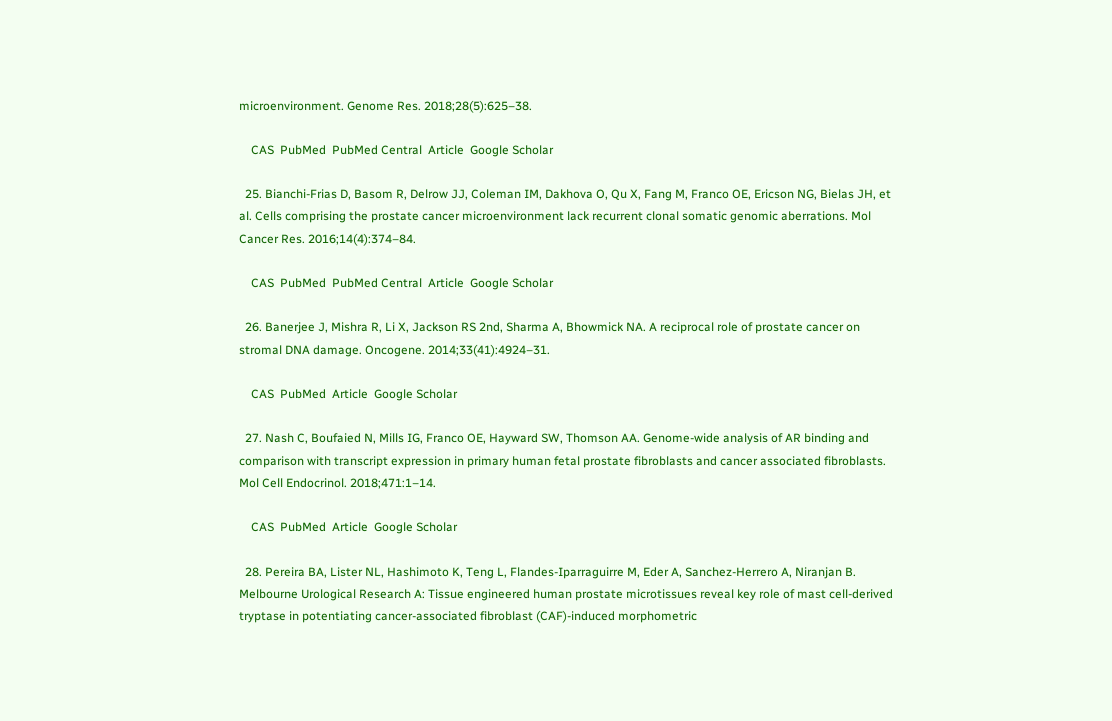microenvironment. Genome Res. 2018;28(5):625–38.

    CAS  PubMed  PubMed Central  Article  Google Scholar

  25. Bianchi-Frias D, Basom R, Delrow JJ, Coleman IM, Dakhova O, Qu X, Fang M, Franco OE, Ericson NG, Bielas JH, et al. Cells comprising the prostate cancer microenvironment lack recurrent clonal somatic genomic aberrations. Mol Cancer Res. 2016;14(4):374–84.

    CAS  PubMed  PubMed Central  Article  Google Scholar

  26. Banerjee J, Mishra R, Li X, Jackson RS 2nd, Sharma A, Bhowmick NA. A reciprocal role of prostate cancer on stromal DNA damage. Oncogene. 2014;33(41):4924–31.

    CAS  PubMed  Article  Google Scholar

  27. Nash C, Boufaied N, Mills IG, Franco OE, Hayward SW, Thomson AA. Genome-wide analysis of AR binding and comparison with transcript expression in primary human fetal prostate fibroblasts and cancer associated fibroblasts. Mol Cell Endocrinol. 2018;471:1–14.

    CAS  PubMed  Article  Google Scholar

  28. Pereira BA, Lister NL, Hashimoto K, Teng L, Flandes-Iparraguirre M, Eder A, Sanchez-Herrero A, Niranjan B. Melbourne Urological Research A: Tissue engineered human prostate microtissues reveal key role of mast cell-derived tryptase in potentiating cancer-associated fibroblast (CAF)-induced morphometric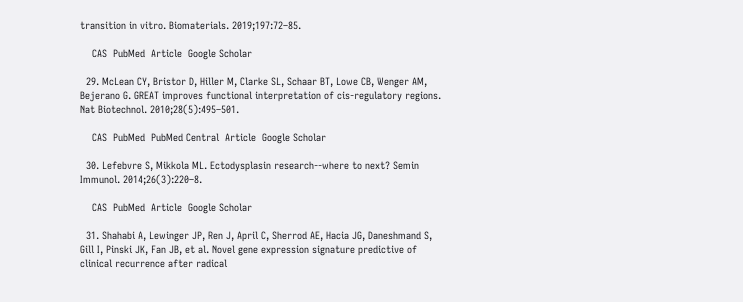transition in vitro. Biomaterials. 2019;197:72–85.

    CAS  PubMed  Article  Google Scholar

  29. McLean CY, Bristor D, Hiller M, Clarke SL, Schaar BT, Lowe CB, Wenger AM, Bejerano G. GREAT improves functional interpretation of cis-regulatory regions. Nat Biotechnol. 2010;28(5):495–501.

    CAS  PubMed  PubMed Central  Article  Google Scholar

  30. Lefebvre S, Mikkola ML. Ectodysplasin research--where to next? Semin Immunol. 2014;26(3):220–8.

    CAS  PubMed  Article  Google Scholar

  31. Shahabi A, Lewinger JP, Ren J, April C, Sherrod AE, Hacia JG, Daneshmand S, Gill I, Pinski JK, Fan JB, et al. Novel gene expression signature predictive of clinical recurrence after radical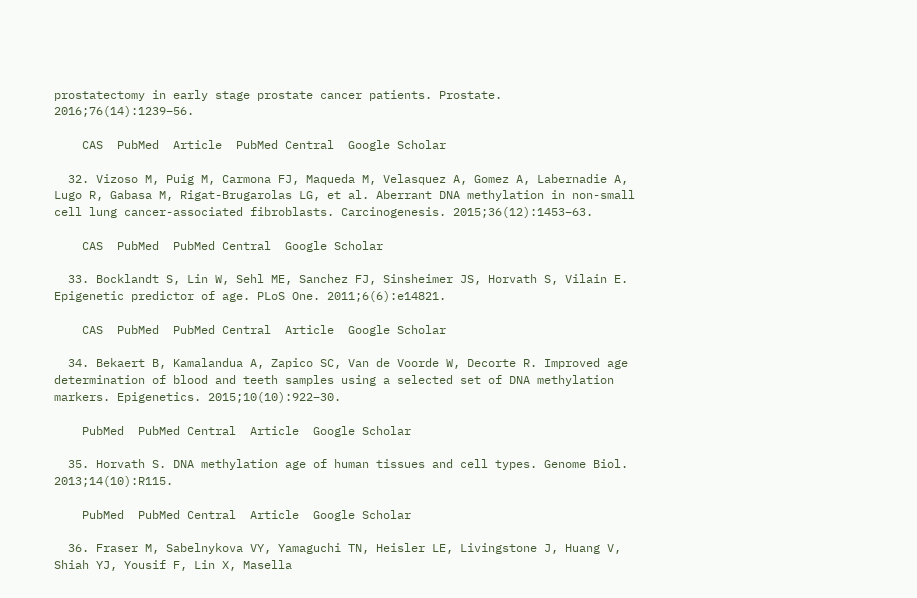prostatectomy in early stage prostate cancer patients. Prostate. 2016;76(14):1239–56.

    CAS  PubMed  Article  PubMed Central  Google Scholar

  32. Vizoso M, Puig M, Carmona FJ, Maqueda M, Velasquez A, Gomez A, Labernadie A, Lugo R, Gabasa M, Rigat-Brugarolas LG, et al. Aberrant DNA methylation in non-small cell lung cancer-associated fibroblasts. Carcinogenesis. 2015;36(12):1453–63.

    CAS  PubMed  PubMed Central  Google Scholar

  33. Bocklandt S, Lin W, Sehl ME, Sanchez FJ, Sinsheimer JS, Horvath S, Vilain E. Epigenetic predictor of age. PLoS One. 2011;6(6):e14821.

    CAS  PubMed  PubMed Central  Article  Google Scholar

  34. Bekaert B, Kamalandua A, Zapico SC, Van de Voorde W, Decorte R. Improved age determination of blood and teeth samples using a selected set of DNA methylation markers. Epigenetics. 2015;10(10):922–30.

    PubMed  PubMed Central  Article  Google Scholar

  35. Horvath S. DNA methylation age of human tissues and cell types. Genome Biol. 2013;14(10):R115.

    PubMed  PubMed Central  Article  Google Scholar

  36. Fraser M, Sabelnykova VY, Yamaguchi TN, Heisler LE, Livingstone J, Huang V, Shiah YJ, Yousif F, Lin X, Masella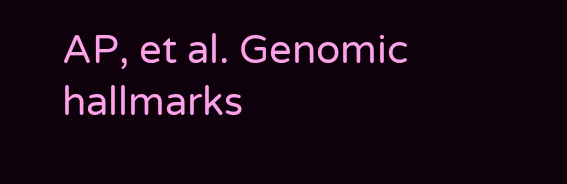AP, et al. Genomic hallmarks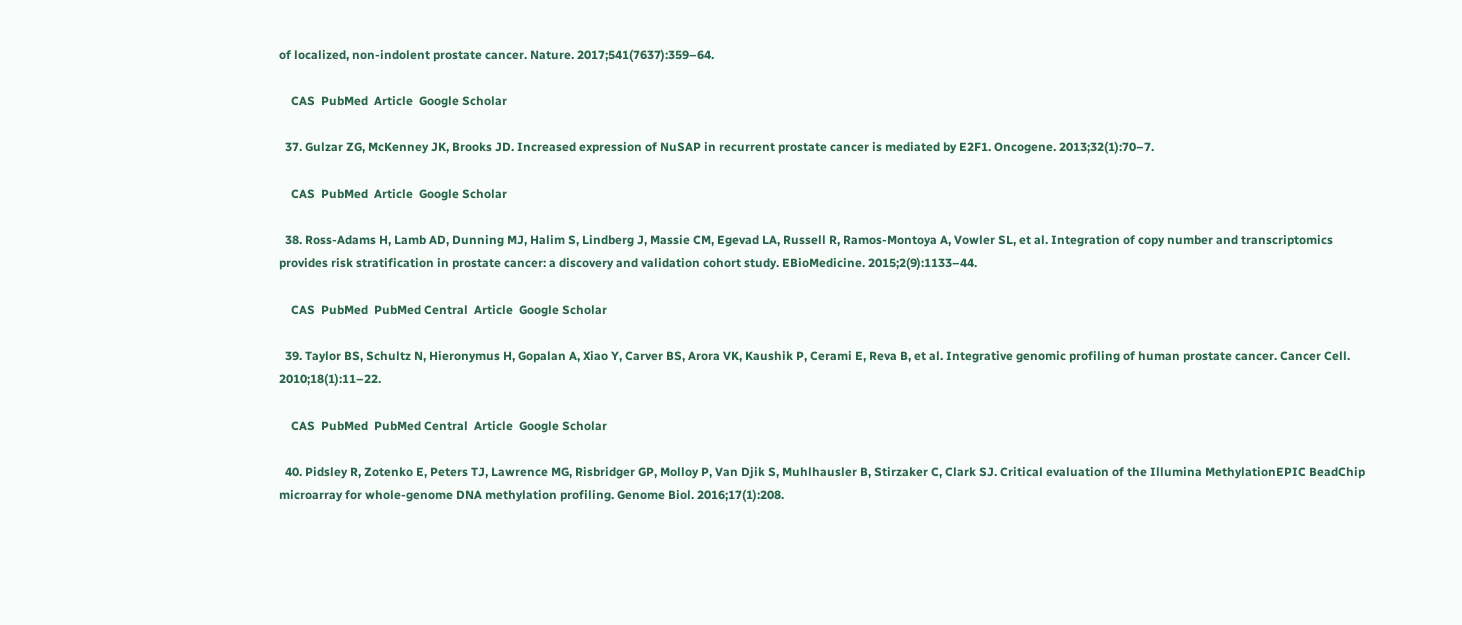of localized, non-indolent prostate cancer. Nature. 2017;541(7637):359–64.

    CAS  PubMed  Article  Google Scholar

  37. Gulzar ZG, McKenney JK, Brooks JD. Increased expression of NuSAP in recurrent prostate cancer is mediated by E2F1. Oncogene. 2013;32(1):70–7.

    CAS  PubMed  Article  Google Scholar

  38. Ross-Adams H, Lamb AD, Dunning MJ, Halim S, Lindberg J, Massie CM, Egevad LA, Russell R, Ramos-Montoya A, Vowler SL, et al. Integration of copy number and transcriptomics provides risk stratification in prostate cancer: a discovery and validation cohort study. EBioMedicine. 2015;2(9):1133–44.

    CAS  PubMed  PubMed Central  Article  Google Scholar

  39. Taylor BS, Schultz N, Hieronymus H, Gopalan A, Xiao Y, Carver BS, Arora VK, Kaushik P, Cerami E, Reva B, et al. Integrative genomic profiling of human prostate cancer. Cancer Cell. 2010;18(1):11–22.

    CAS  PubMed  PubMed Central  Article  Google Scholar

  40. Pidsley R, Zotenko E, Peters TJ, Lawrence MG, Risbridger GP, Molloy P, Van Djik S, Muhlhausler B, Stirzaker C, Clark SJ. Critical evaluation of the Illumina MethylationEPIC BeadChip microarray for whole-genome DNA methylation profiling. Genome Biol. 2016;17(1):208.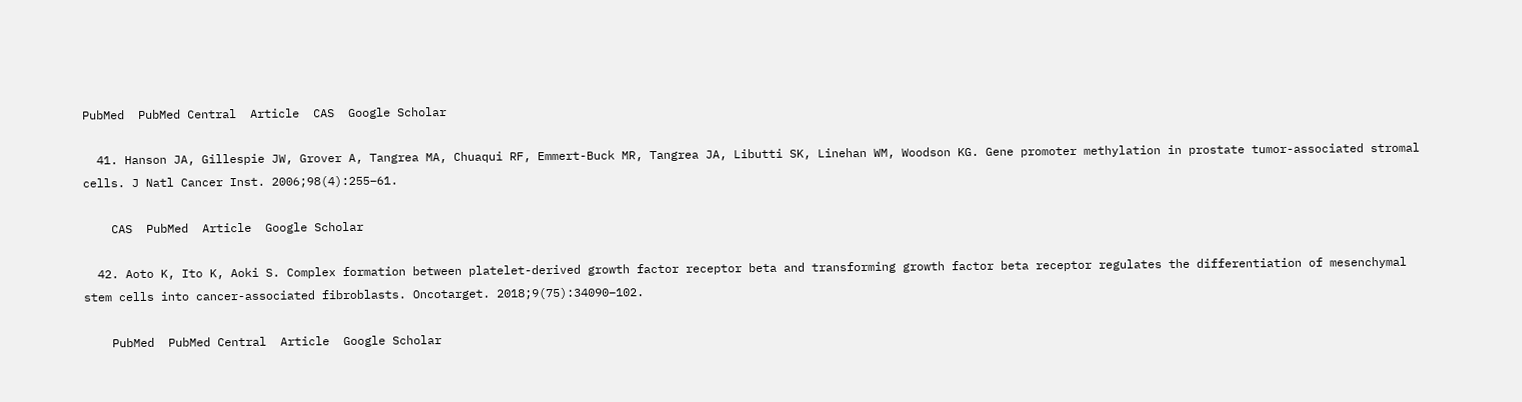PubMed  PubMed Central  Article  CAS  Google Scholar

  41. Hanson JA, Gillespie JW, Grover A, Tangrea MA, Chuaqui RF, Emmert-Buck MR, Tangrea JA, Libutti SK, Linehan WM, Woodson KG. Gene promoter methylation in prostate tumor-associated stromal cells. J Natl Cancer Inst. 2006;98(4):255–61.

    CAS  PubMed  Article  Google Scholar

  42. Aoto K, Ito K, Aoki S. Complex formation between platelet-derived growth factor receptor beta and transforming growth factor beta receptor regulates the differentiation of mesenchymal stem cells into cancer-associated fibroblasts. Oncotarget. 2018;9(75):34090–102.

    PubMed  PubMed Central  Article  Google Scholar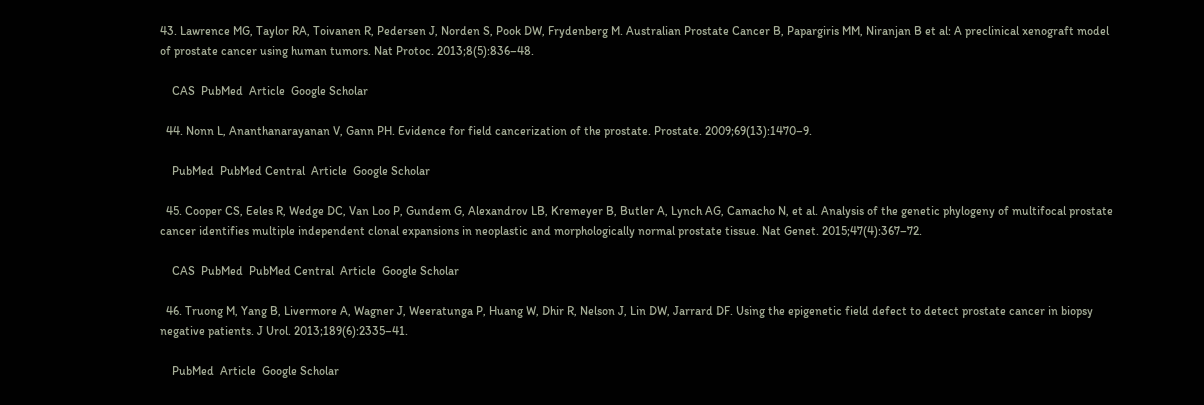43. Lawrence MG, Taylor RA, Toivanen R, Pedersen J, Norden S, Pook DW, Frydenberg M. Australian Prostate Cancer B, Papargiris MM, Niranjan B et al: A preclinical xenograft model of prostate cancer using human tumors. Nat Protoc. 2013;8(5):836–48.

    CAS  PubMed  Article  Google Scholar

  44. Nonn L, Ananthanarayanan V, Gann PH. Evidence for field cancerization of the prostate. Prostate. 2009;69(13):1470–9.

    PubMed  PubMed Central  Article  Google Scholar

  45. Cooper CS, Eeles R, Wedge DC, Van Loo P, Gundem G, Alexandrov LB, Kremeyer B, Butler A, Lynch AG, Camacho N, et al. Analysis of the genetic phylogeny of multifocal prostate cancer identifies multiple independent clonal expansions in neoplastic and morphologically normal prostate tissue. Nat Genet. 2015;47(4):367–72.

    CAS  PubMed  PubMed Central  Article  Google Scholar

  46. Truong M, Yang B, Livermore A, Wagner J, Weeratunga P, Huang W, Dhir R, Nelson J, Lin DW, Jarrard DF. Using the epigenetic field defect to detect prostate cancer in biopsy negative patients. J Urol. 2013;189(6):2335–41.

    PubMed  Article  Google Scholar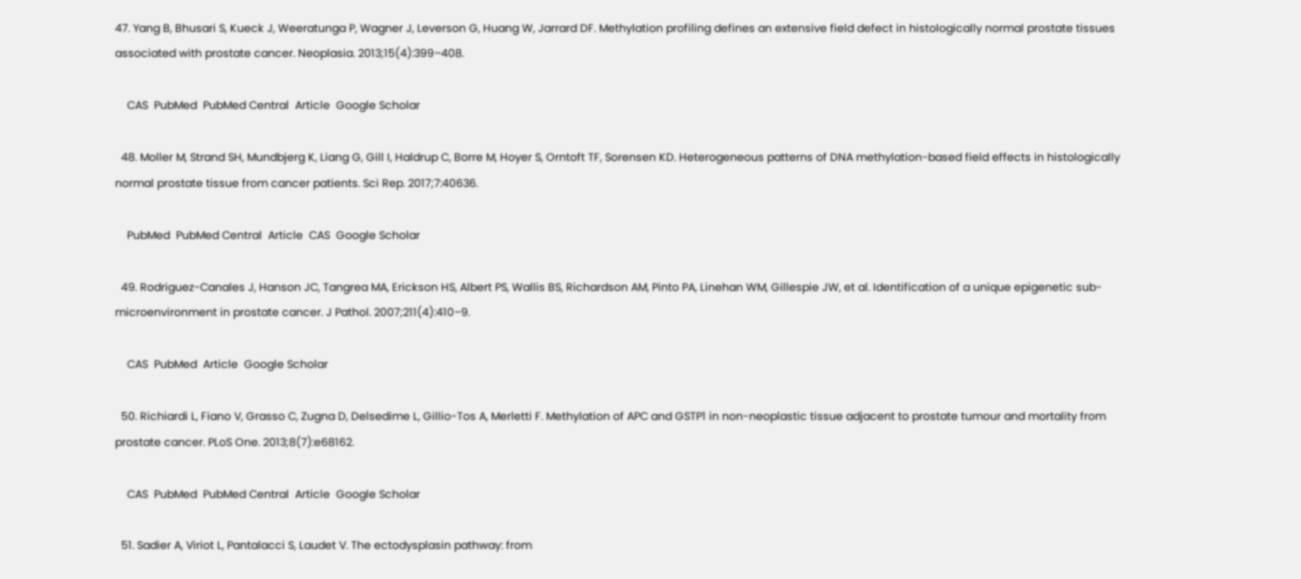47. Yang B, Bhusari S, Kueck J, Weeratunga P, Wagner J, Leverson G, Huang W, Jarrard DF. Methylation profiling defines an extensive field defect in histologically normal prostate tissues associated with prostate cancer. Neoplasia. 2013;15(4):399–408.

    CAS  PubMed  PubMed Central  Article  Google Scholar

  48. Moller M, Strand SH, Mundbjerg K, Liang G, Gill I, Haldrup C, Borre M, Hoyer S, Orntoft TF, Sorensen KD. Heterogeneous patterns of DNA methylation-based field effects in histologically normal prostate tissue from cancer patients. Sci Rep. 2017;7:40636.

    PubMed  PubMed Central  Article  CAS  Google Scholar

  49. Rodriguez-Canales J, Hanson JC, Tangrea MA, Erickson HS, Albert PS, Wallis BS, Richardson AM, Pinto PA, Linehan WM, Gillespie JW, et al. Identification of a unique epigenetic sub-microenvironment in prostate cancer. J Pathol. 2007;211(4):410–9.

    CAS  PubMed  Article  Google Scholar

  50. Richiardi L, Fiano V, Grasso C, Zugna D, Delsedime L, Gillio-Tos A, Merletti F. Methylation of APC and GSTP1 in non-neoplastic tissue adjacent to prostate tumour and mortality from prostate cancer. PLoS One. 2013;8(7):e68162.

    CAS  PubMed  PubMed Central  Article  Google Scholar

  51. Sadier A, Viriot L, Pantalacci S, Laudet V. The ectodysplasin pathway: from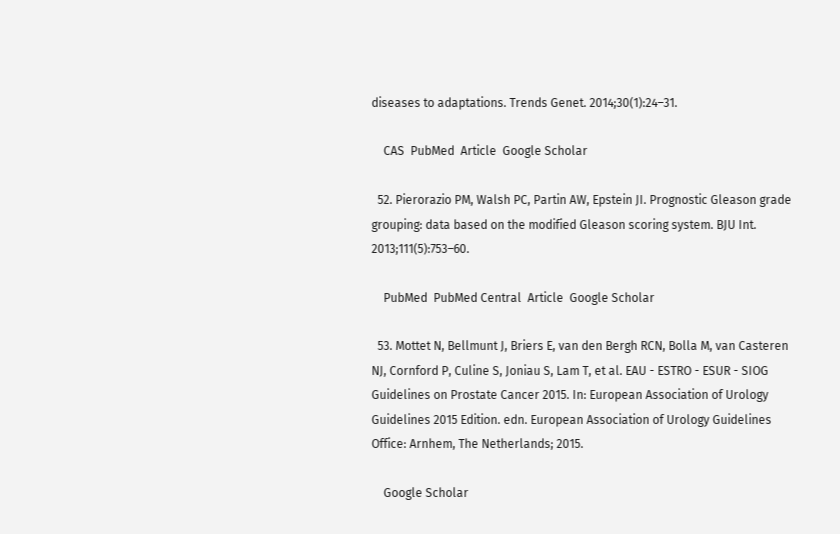diseases to adaptations. Trends Genet. 2014;30(1):24–31.

    CAS  PubMed  Article  Google Scholar

  52. Pierorazio PM, Walsh PC, Partin AW, Epstein JI. Prognostic Gleason grade grouping: data based on the modified Gleason scoring system. BJU Int. 2013;111(5):753–60.

    PubMed  PubMed Central  Article  Google Scholar

  53. Mottet N, Bellmunt J, Briers E, van den Bergh RCN, Bolla M, van Casteren NJ, Cornford P, Culine S, Joniau S, Lam T, et al. EAU - ESTRO - ESUR - SIOG Guidelines on Prostate Cancer 2015. In: European Association of Urology Guidelines 2015 Edition. edn. European Association of Urology Guidelines Office: Arnhem, The Netherlands; 2015.

    Google Scholar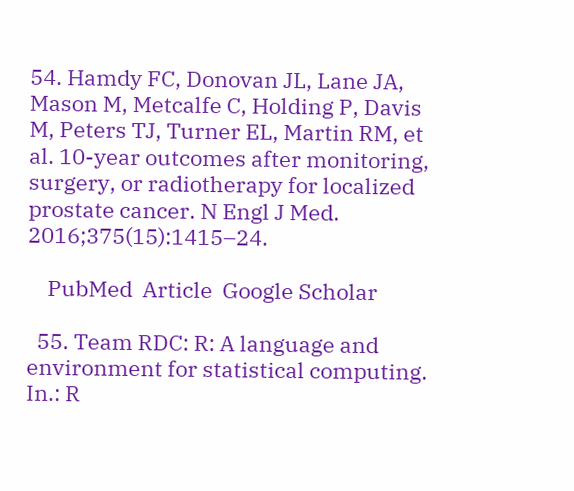54. Hamdy FC, Donovan JL, Lane JA, Mason M, Metcalfe C, Holding P, Davis M, Peters TJ, Turner EL, Martin RM, et al. 10-year outcomes after monitoring, surgery, or radiotherapy for localized prostate cancer. N Engl J Med. 2016;375(15):1415–24.

    PubMed  Article  Google Scholar

  55. Team RDC: R: A language and environment for statistical computing. In.: R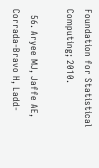Foundation for Statistical Computing; 2010.

  56. Aryee MJ, Jaffe AE, Corrada-Bravo H, Ladd-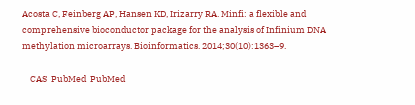Acosta C, Feinberg AP, Hansen KD, Irizarry RA. Minfi: a flexible and comprehensive bioconductor package for the analysis of Infinium DNA methylation microarrays. Bioinformatics. 2014;30(10):1363–9.

    CAS  PubMed  PubMed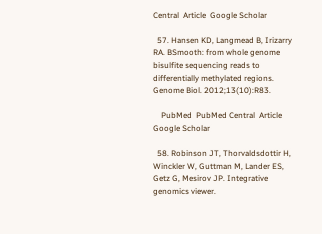Central  Article  Google Scholar

  57. Hansen KD, Langmead B, Irizarry RA. BSmooth: from whole genome bisulfite sequencing reads to differentially methylated regions. Genome Biol. 2012;13(10):R83.

    PubMed  PubMed Central  Article  Google Scholar

  58. Robinson JT, Thorvaldsdottir H, Winckler W, Guttman M, Lander ES, Getz G, Mesirov JP. Integrative genomics viewer.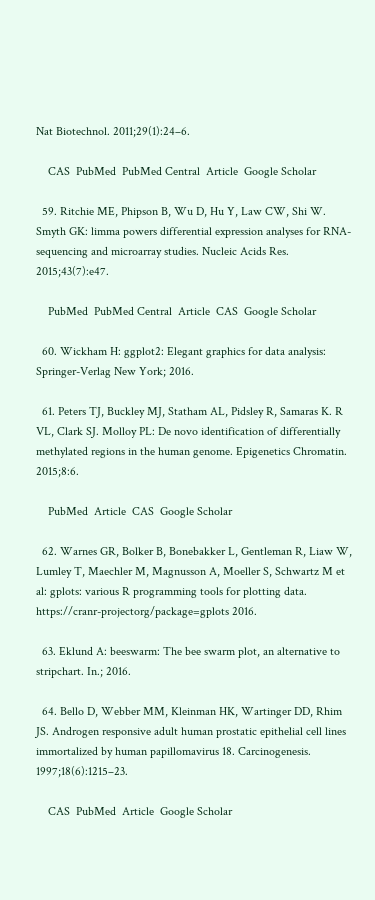Nat Biotechnol. 2011;29(1):24–6.

    CAS  PubMed  PubMed Central  Article  Google Scholar

  59. Ritchie ME, Phipson B, Wu D, Hu Y, Law CW, Shi W. Smyth GK: limma powers differential expression analyses for RNA-sequencing and microarray studies. Nucleic Acids Res. 2015;43(7):e47.

    PubMed  PubMed Central  Article  CAS  Google Scholar

  60. Wickham H: ggplot2: Elegant graphics for data analysis: Springer-Verlag New York; 2016.

  61. Peters TJ, Buckley MJ, Statham AL, Pidsley R, Samaras K. R VL, Clark SJ. Molloy PL: De novo identification of differentially methylated regions in the human genome. Epigenetics Chromatin. 2015;8:6.

    PubMed  Article  CAS  Google Scholar

  62. Warnes GR, Bolker B, Bonebakker L, Gentleman R, Liaw W, Lumley T, Maechler M, Magnusson A, Moeller S, Schwartz M et al: gplots: various R programming tools for plotting data. https://cranr-projectorg/package=gplots 2016.

  63. Eklund A: beeswarm: The bee swarm plot, an alternative to stripchart. In.; 2016.

  64. Bello D, Webber MM, Kleinman HK, Wartinger DD, Rhim JS. Androgen responsive adult human prostatic epithelial cell lines immortalized by human papillomavirus 18. Carcinogenesis. 1997;18(6):1215–23.

    CAS  PubMed  Article  Google Scholar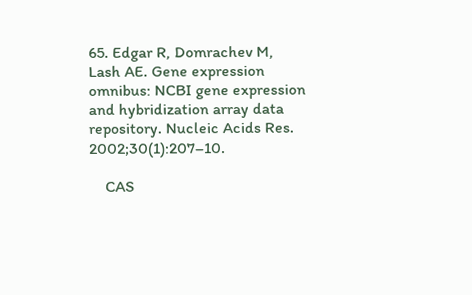65. Edgar R, Domrachev M, Lash AE. Gene expression omnibus: NCBI gene expression and hybridization array data repository. Nucleic Acids Res. 2002;30(1):207–10.

    CAS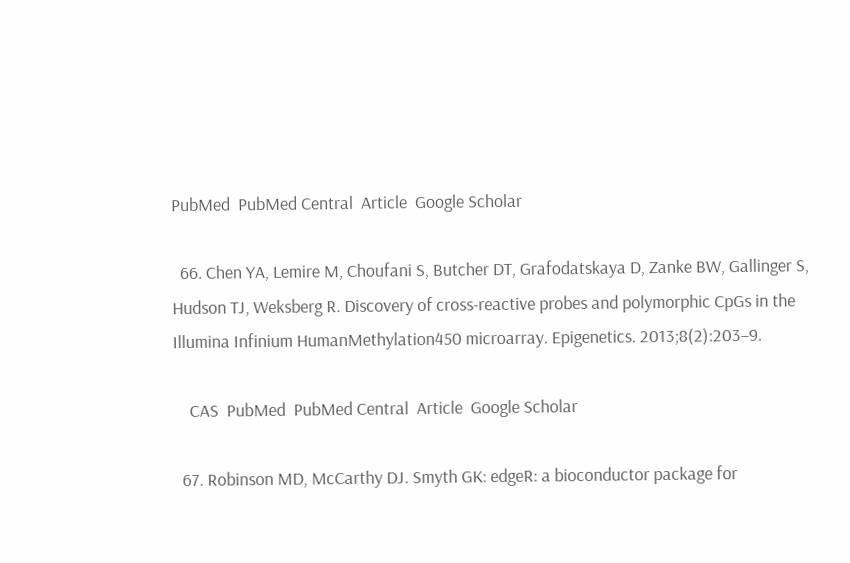PubMed  PubMed Central  Article  Google Scholar

  66. Chen YA, Lemire M, Choufani S, Butcher DT, Grafodatskaya D, Zanke BW, Gallinger S, Hudson TJ, Weksberg R. Discovery of cross-reactive probes and polymorphic CpGs in the Illumina Infinium HumanMethylation450 microarray. Epigenetics. 2013;8(2):203–9.

    CAS  PubMed  PubMed Central  Article  Google Scholar

  67. Robinson MD, McCarthy DJ. Smyth GK: edgeR: a bioconductor package for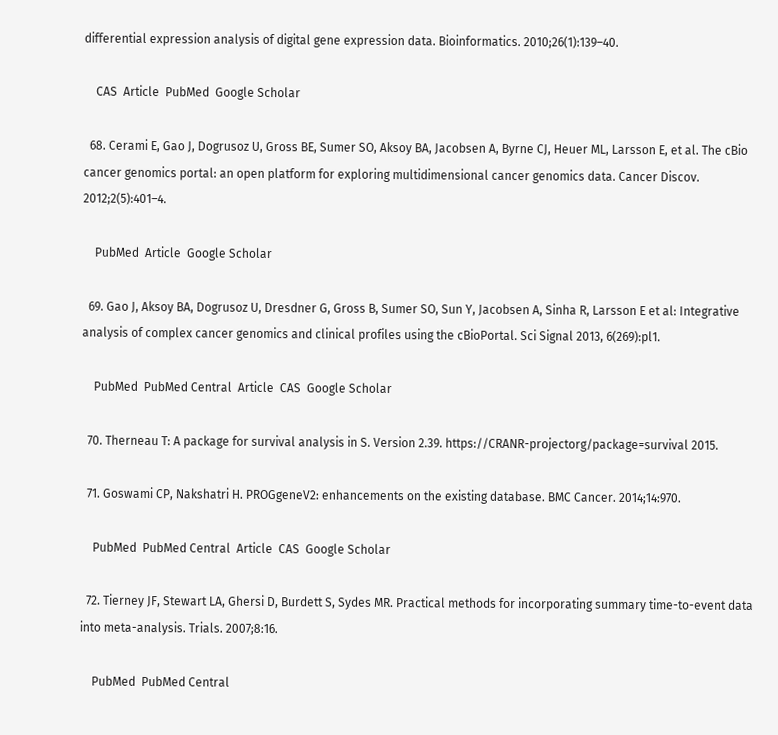differential expression analysis of digital gene expression data. Bioinformatics. 2010;26(1):139–40.

    CAS  Article  PubMed  Google Scholar

  68. Cerami E, Gao J, Dogrusoz U, Gross BE, Sumer SO, Aksoy BA, Jacobsen A, Byrne CJ, Heuer ML, Larsson E, et al. The cBio cancer genomics portal: an open platform for exploring multidimensional cancer genomics data. Cancer Discov. 2012;2(5):401–4.

    PubMed  Article  Google Scholar

  69. Gao J, Aksoy BA, Dogrusoz U, Dresdner G, Gross B, Sumer SO, Sun Y, Jacobsen A, Sinha R, Larsson E et al: Integrative analysis of complex cancer genomics and clinical profiles using the cBioPortal. Sci Signal 2013, 6(269):pl1.

    PubMed  PubMed Central  Article  CAS  Google Scholar

  70. Therneau T: A package for survival analysis in S. Version 2.39. https://CRANR-projectorg/package=survival 2015.

  71. Goswami CP, Nakshatri H. PROGgeneV2: enhancements on the existing database. BMC Cancer. 2014;14:970.

    PubMed  PubMed Central  Article  CAS  Google Scholar

  72. Tierney JF, Stewart LA, Ghersi D, Burdett S, Sydes MR. Practical methods for incorporating summary time-to-event data into meta-analysis. Trials. 2007;8:16.

    PubMed  PubMed Central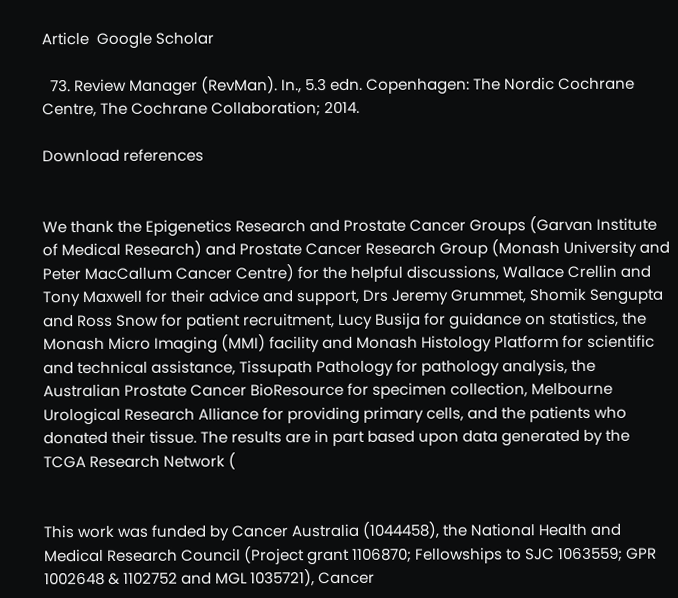Article  Google Scholar

  73. Review Manager (RevMan). In., 5.3 edn. Copenhagen: The Nordic Cochrane Centre, The Cochrane Collaboration; 2014.

Download references


We thank the Epigenetics Research and Prostate Cancer Groups (Garvan Institute of Medical Research) and Prostate Cancer Research Group (Monash University and Peter MacCallum Cancer Centre) for the helpful discussions, Wallace Crellin and Tony Maxwell for their advice and support, Drs Jeremy Grummet, Shomik Sengupta and Ross Snow for patient recruitment, Lucy Busija for guidance on statistics, the Monash Micro Imaging (MMI) facility and Monash Histology Platform for scientific and technical assistance, Tissupath Pathology for pathology analysis, the Australian Prostate Cancer BioResource for specimen collection, Melbourne Urological Research Alliance for providing primary cells, and the patients who donated their tissue. The results are in part based upon data generated by the TCGA Research Network (


This work was funded by Cancer Australia (1044458), the National Health and Medical Research Council (Project grant 1106870; Fellowships to SJC 1063559; GPR 1002648 & 1102752 and MGL 1035721), Cancer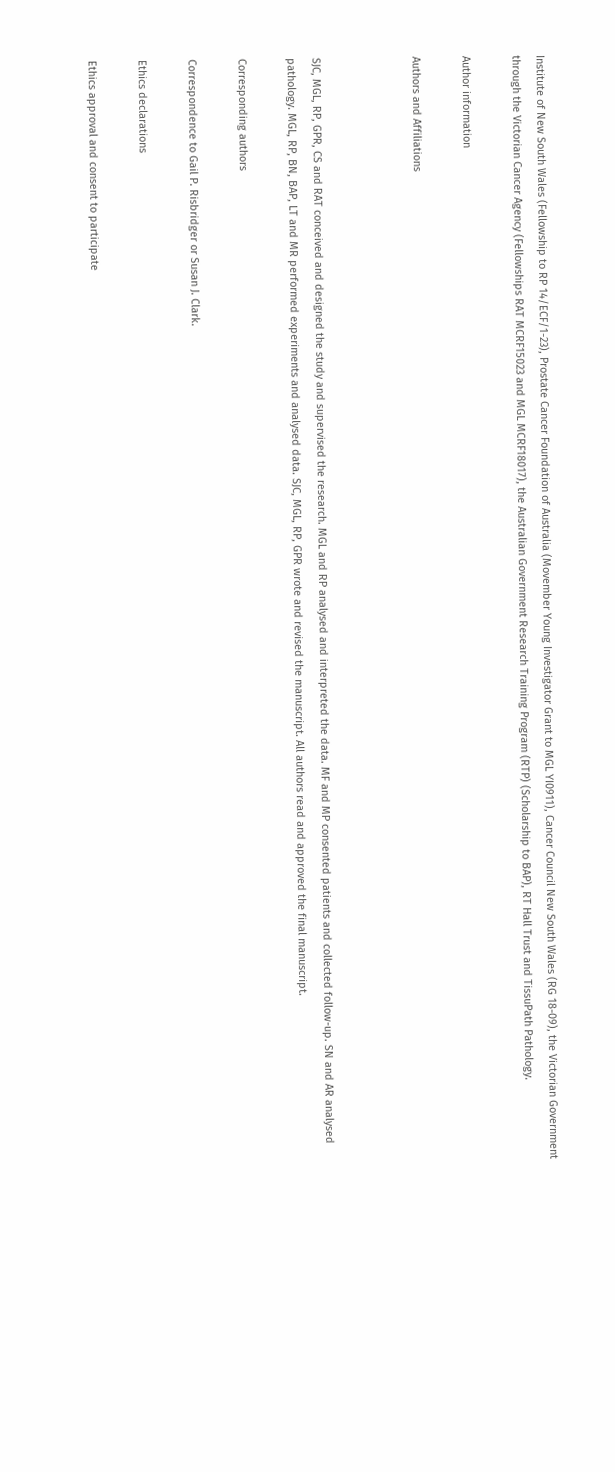Institute of New South Wales (Fellowship to RP 14/ECF/1-23), Prostate Cancer Foundation of Australia (Movember Young Investigator Grant to MGL YI0911), Cancer Council New South Wales (RG 18-09), the Victorian Government through the Victorian Cancer Agency (Fellowships RAT MCRF15023 and MGL MCRF18017), the Australian Government Research Training Program (RTP) (Scholarship to BAP), RT Hall Trust and TissuPath Pathology.

Author information

Authors and Affiliations



SJC, MGL, RP, GPR, CS and RAT conceived and designed the study and supervised the research. MGL and RP analysed and interpreted the data. MF and MP consented patients and collected follow-up. SN and AR analysed pathology. MGL, RP, BN, BAP, LT and MR performed experiments and analysed data. SJC, MGL, RP, GPR wrote and revised the manuscript. All authors read and approved the final manuscript.

Corresponding authors

Correspondence to Gail P. Risbridger or Susan J. Clark.

Ethics declarations

Ethics approval and consent to participate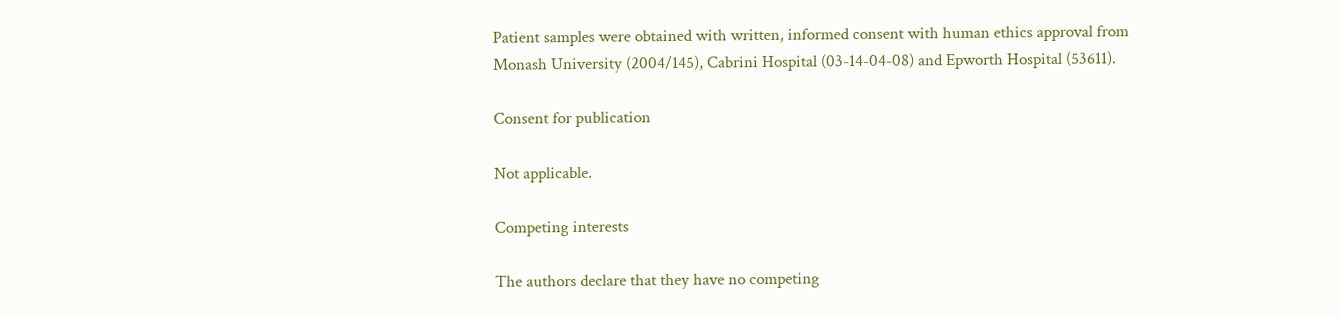Patient samples were obtained with written, informed consent with human ethics approval from Monash University (2004/145), Cabrini Hospital (03-14-04-08) and Epworth Hospital (53611).

Consent for publication

Not applicable.

Competing interests

The authors declare that they have no competing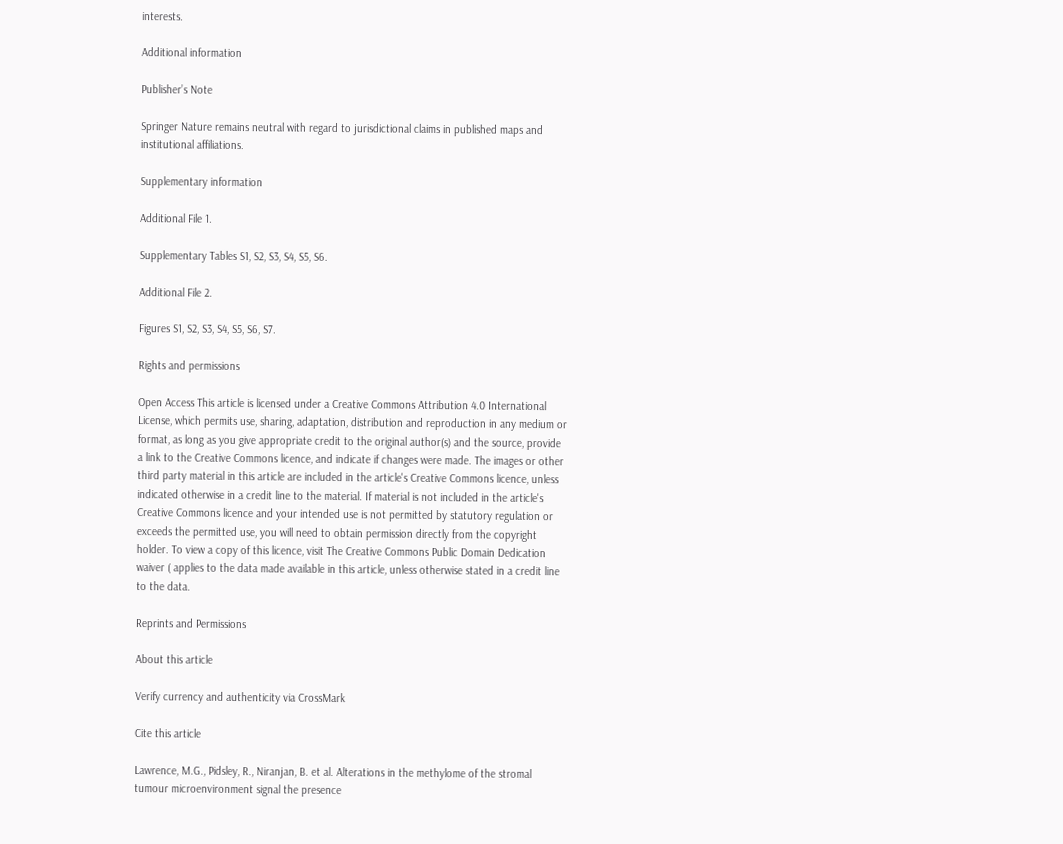interests.

Additional information

Publisher’s Note

Springer Nature remains neutral with regard to jurisdictional claims in published maps and institutional affiliations.

Supplementary information

Additional File 1.

Supplementary Tables S1, S2, S3, S4, S5, S6.

Additional File 2.

Figures S1, S2, S3, S4, S5, S6, S7.

Rights and permissions

Open Access This article is licensed under a Creative Commons Attribution 4.0 International License, which permits use, sharing, adaptation, distribution and reproduction in any medium or format, as long as you give appropriate credit to the original author(s) and the source, provide a link to the Creative Commons licence, and indicate if changes were made. The images or other third party material in this article are included in the article's Creative Commons licence, unless indicated otherwise in a credit line to the material. If material is not included in the article's Creative Commons licence and your intended use is not permitted by statutory regulation or exceeds the permitted use, you will need to obtain permission directly from the copyright holder. To view a copy of this licence, visit The Creative Commons Public Domain Dedication waiver ( applies to the data made available in this article, unless otherwise stated in a credit line to the data.

Reprints and Permissions

About this article

Verify currency and authenticity via CrossMark

Cite this article

Lawrence, M.G., Pidsley, R., Niranjan, B. et al. Alterations in the methylome of the stromal tumour microenvironment signal the presence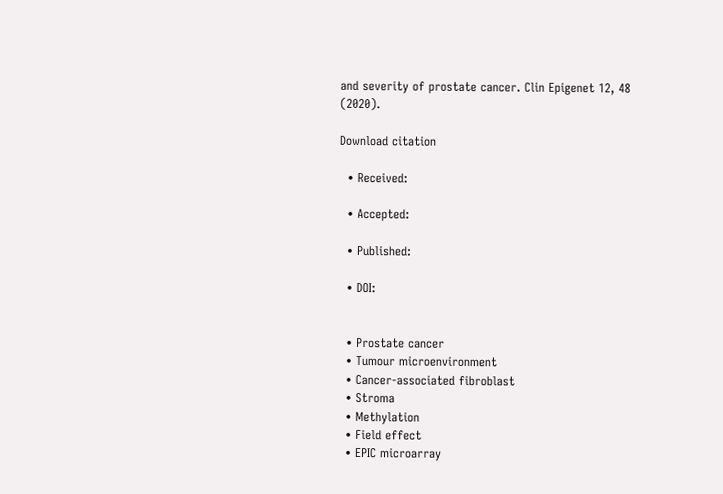and severity of prostate cancer. Clin Epigenet 12, 48 (2020).

Download citation

  • Received:

  • Accepted:

  • Published:

  • DOI:


  • Prostate cancer
  • Tumour microenvironment
  • Cancer-associated fibroblast
  • Stroma
  • Methylation
  • Field effect
  • EPIC microarray